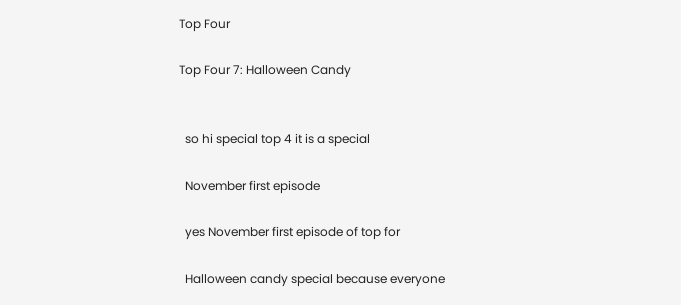Top Four

Top Four 7: Halloween Candy


  so hi special top 4 it is a special

  November first episode

  yes November first episode of top for

  Halloween candy special because everyone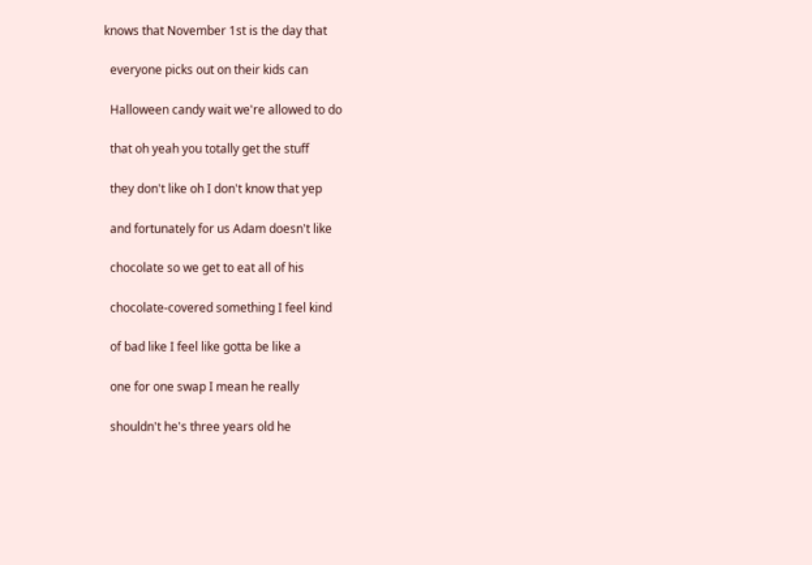knows that November 1st is the day that

  everyone picks out on their kids can

  Halloween candy wait we're allowed to do

  that oh yeah you totally get the stuff

  they don't like oh I don't know that yep

  and fortunately for us Adam doesn't like

  chocolate so we get to eat all of his

  chocolate-covered something I feel kind

  of bad like I feel like gotta be like a

  one for one swap I mean he really

  shouldn't he's three years old he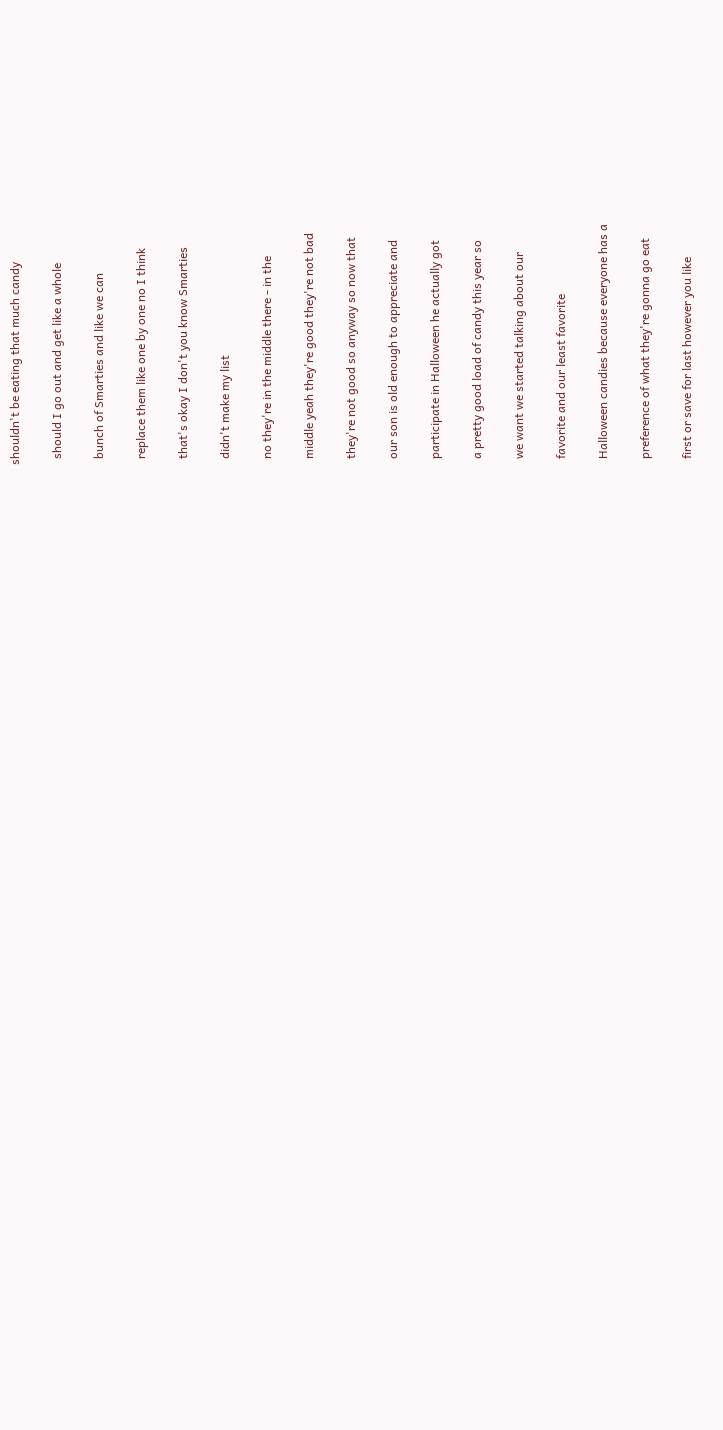shouldn't be eating that much candy

  should I go out and get like a whole

  bunch of Smarties and like we can

  replace them like one by one no I think

  that's okay I don't you know Smarties

  didn't make my list

  no they're in the middle there - in the

  middle yeah they're good they're not bad

  they're not good so anyway so now that

  our son is old enough to appreciate and

  participate in Halloween he actually got

  a pretty good load of candy this year so

  we want we started talking about our

  favorite and our least favorite

  Halloween candies because everyone has a

  preference of what they're gonna go eat

  first or save for last however you like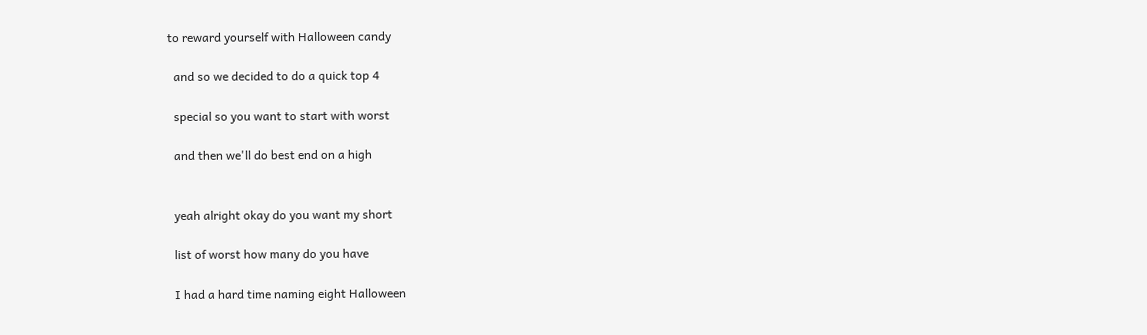to reward yourself with Halloween candy

  and so we decided to do a quick top 4

  special so you want to start with worst

  and then we'll do best end on a high


  yeah alright okay do you want my short

  list of worst how many do you have

  I had a hard time naming eight Halloween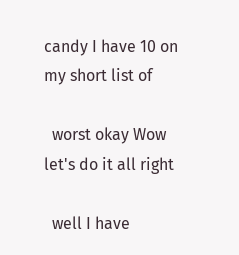candy I have 10 on my short list of

  worst okay Wow let's do it all right

  well I have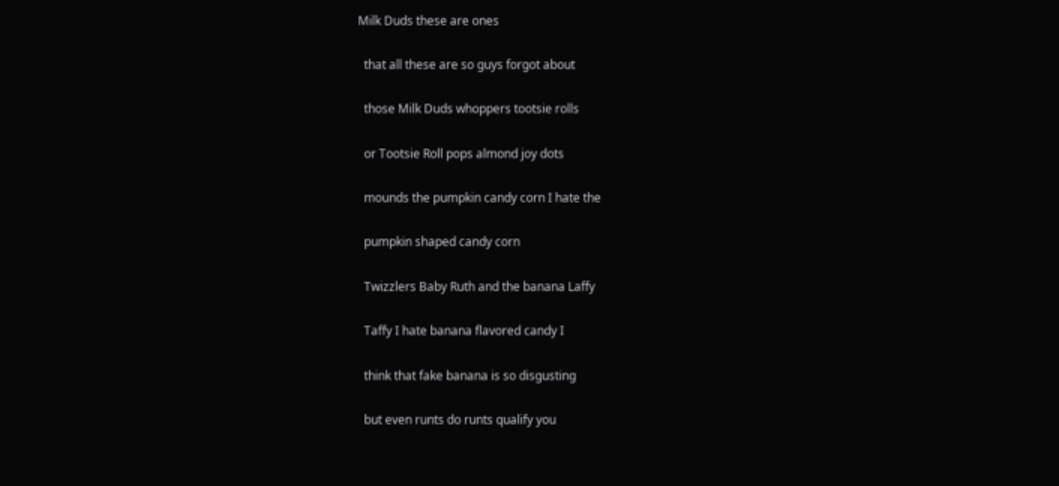Milk Duds these are ones

  that all these are so guys forgot about

  those Milk Duds whoppers tootsie rolls

  or Tootsie Roll pops almond joy dots

  mounds the pumpkin candy corn I hate the

  pumpkin shaped candy corn

  Twizzlers Baby Ruth and the banana Laffy

  Taffy I hate banana flavored candy I

  think that fake banana is so disgusting

  but even runts do runts qualify you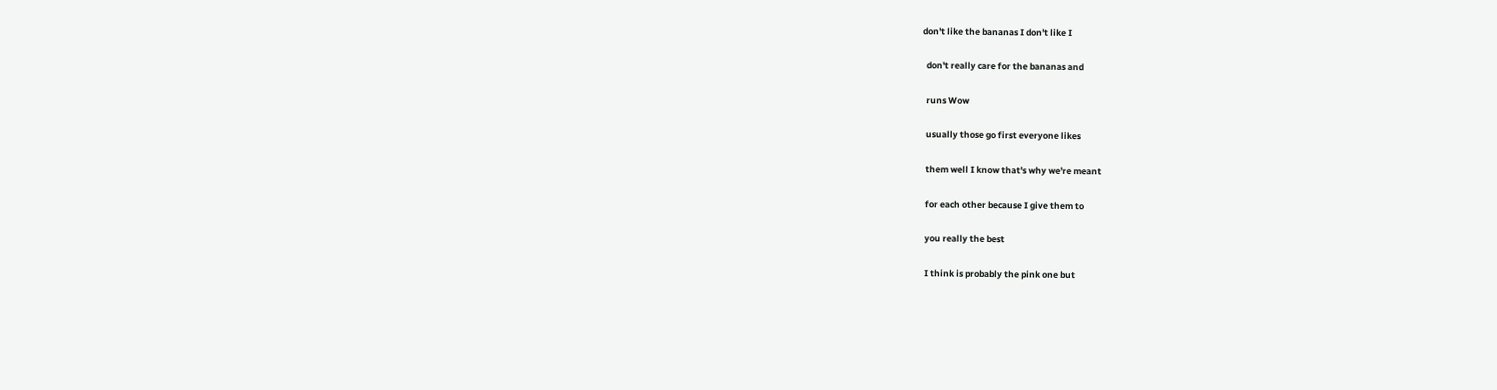don't like the bananas I don't like I

  don't really care for the bananas and

  runs Wow

  usually those go first everyone likes

  them well I know that's why we're meant

  for each other because I give them to

  you really the best

  I think is probably the pink one but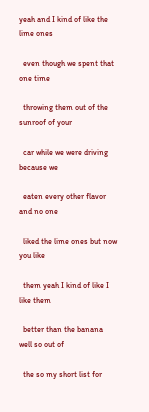yeah and I kind of like the lime ones

  even though we spent that one time

  throwing them out of the sunroof of your

  car while we were driving because we

  eaten every other flavor and no one

  liked the lime ones but now you like

  them yeah I kind of like I like them

  better than the banana well so out of

  the so my short list for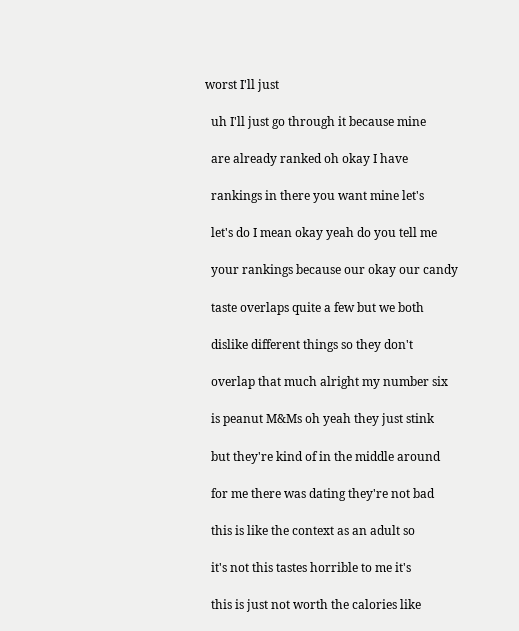worst I'll just

  uh I'll just go through it because mine

  are already ranked oh okay I have

  rankings in there you want mine let's

  let's do I mean okay yeah do you tell me

  your rankings because our okay our candy

  taste overlaps quite a few but we both

  dislike different things so they don't

  overlap that much alright my number six

  is peanut M&Ms oh yeah they just stink

  but they're kind of in the middle around

  for me there was dating they're not bad

  this is like the context as an adult so

  it's not this tastes horrible to me it's

  this is just not worth the calories like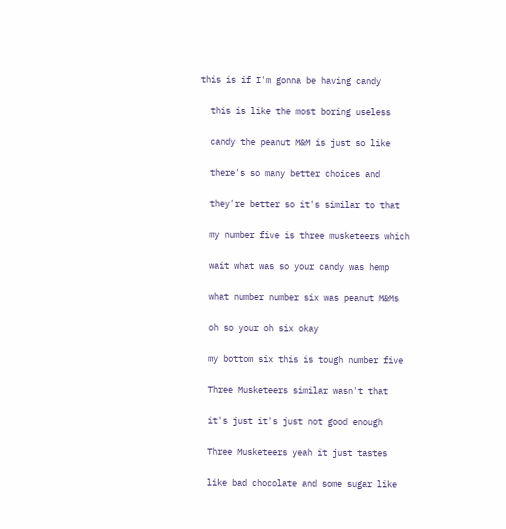this is if I'm gonna be having candy

  this is like the most boring useless

  candy the peanut M&M is just so like

  there's so many better choices and

  they're better so it's similar to that

  my number five is three musketeers which

  wait what was so your candy was hemp

  what number number six was peanut M&Ms

  oh so your oh six okay

  my bottom six this is tough number five

  Three Musketeers similar wasn't that

  it's just it's just not good enough

  Three Musketeers yeah it just tastes

  like bad chocolate and some sugar like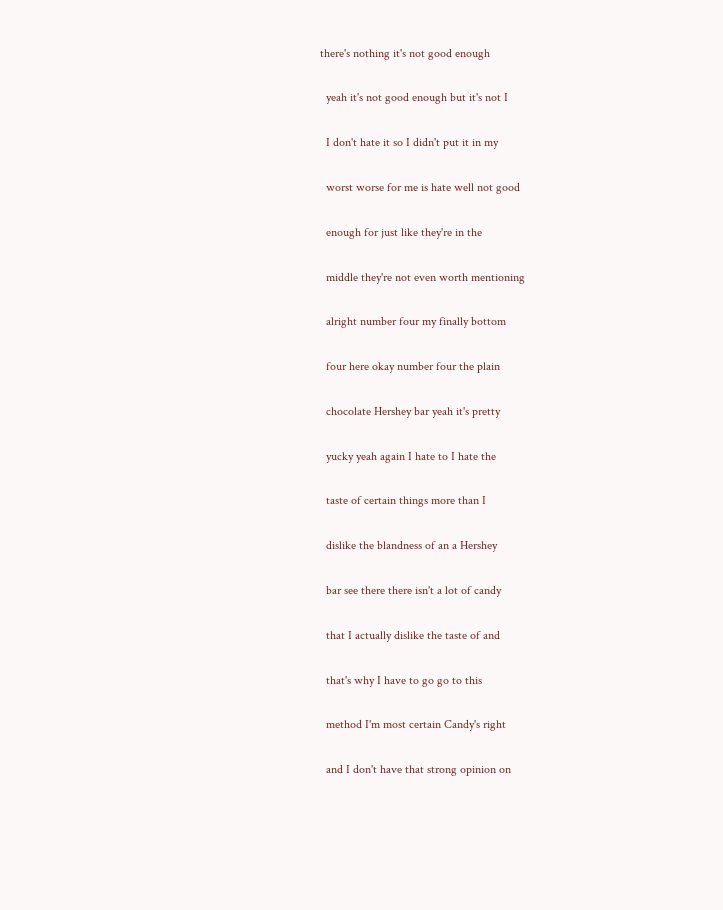there's nothing it's not good enough

  yeah it's not good enough but it's not I

  I don't hate it so I didn't put it in my

  worst worse for me is hate well not good

  enough for just like they're in the

  middle they're not even worth mentioning

  alright number four my finally bottom

  four here okay number four the plain

  chocolate Hershey bar yeah it's pretty

  yucky yeah again I hate to I hate the

  taste of certain things more than I

  dislike the blandness of an a Hershey

  bar see there there isn't a lot of candy

  that I actually dislike the taste of and

  that's why I have to go go to this

  method I'm most certain Candy's right

  and I don't have that strong opinion on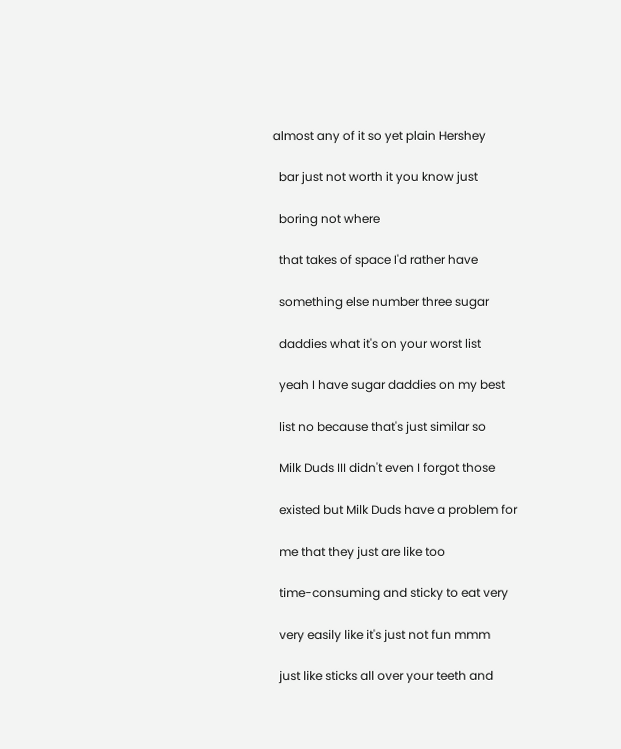almost any of it so yet plain Hershey

  bar just not worth it you know just

  boring not where

  that takes of space I'd rather have

  something else number three sugar

  daddies what it's on your worst list

  yeah I have sugar daddies on my best

  list no because that's just similar so

  Milk Duds III didn't even I forgot those

  existed but Milk Duds have a problem for

  me that they just are like too

  time-consuming and sticky to eat very

  very easily like it's just not fun mmm

  just like sticks all over your teeth and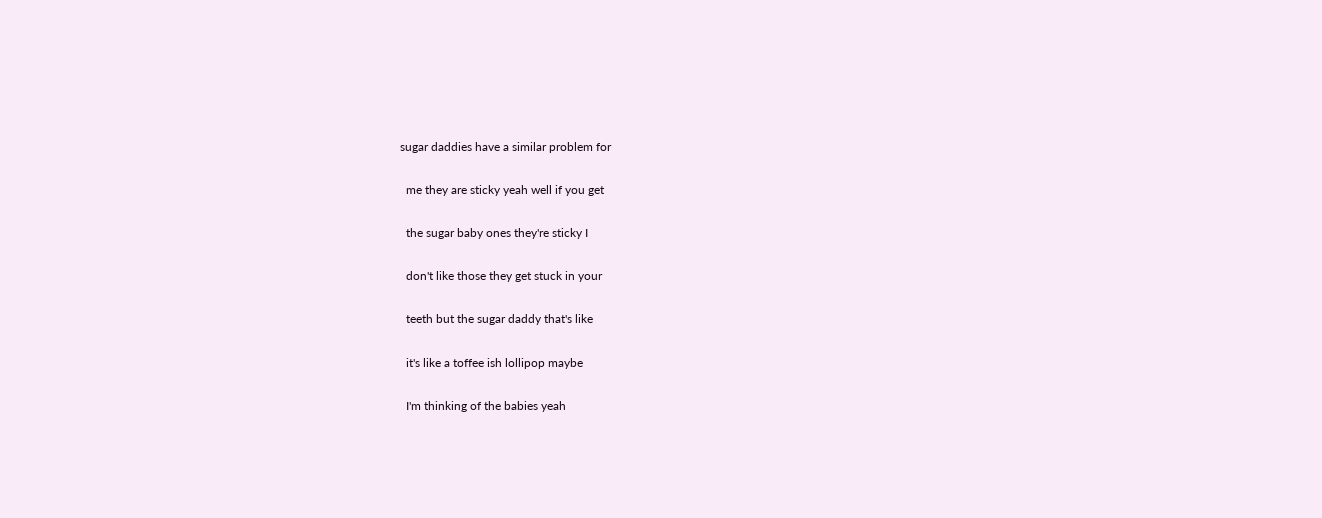sugar daddies have a similar problem for

  me they are sticky yeah well if you get

  the sugar baby ones they're sticky I

  don't like those they get stuck in your

  teeth but the sugar daddy that's like

  it's like a toffee ish lollipop maybe

  I'm thinking of the babies yeah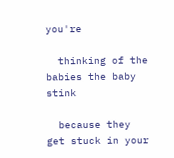you're

  thinking of the babies the baby stink

  because they get stuck in your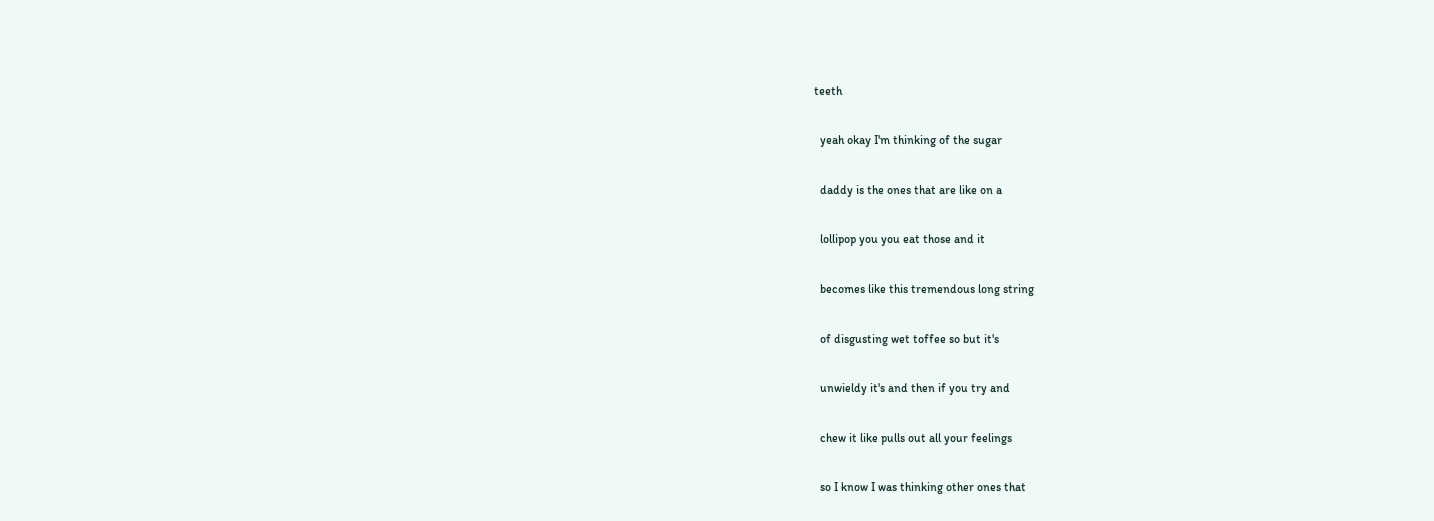teeth

  yeah okay I'm thinking of the sugar

  daddy is the ones that are like on a

  lollipop you you eat those and it

  becomes like this tremendous long string

  of disgusting wet toffee so but it's

  unwieldy it's and then if you try and

  chew it like pulls out all your feelings

  so I know I was thinking other ones that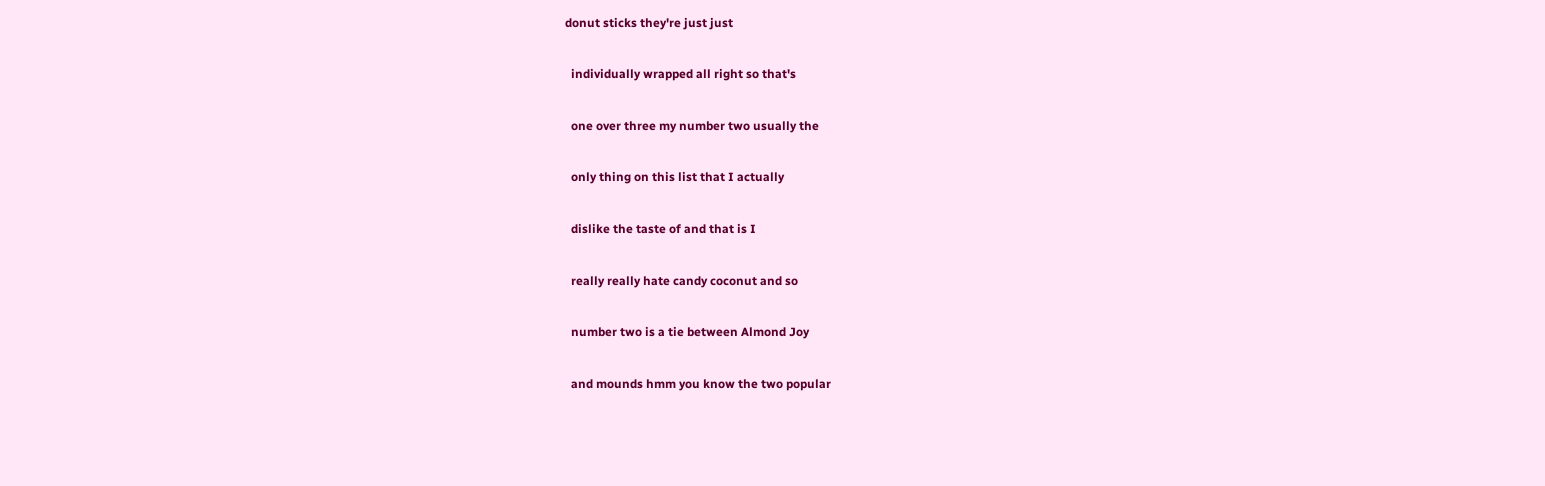donut sticks they're just just

  individually wrapped all right so that's

  one over three my number two usually the

  only thing on this list that I actually

  dislike the taste of and that is I

  really really hate candy coconut and so

  number two is a tie between Almond Joy

  and mounds hmm you know the two popular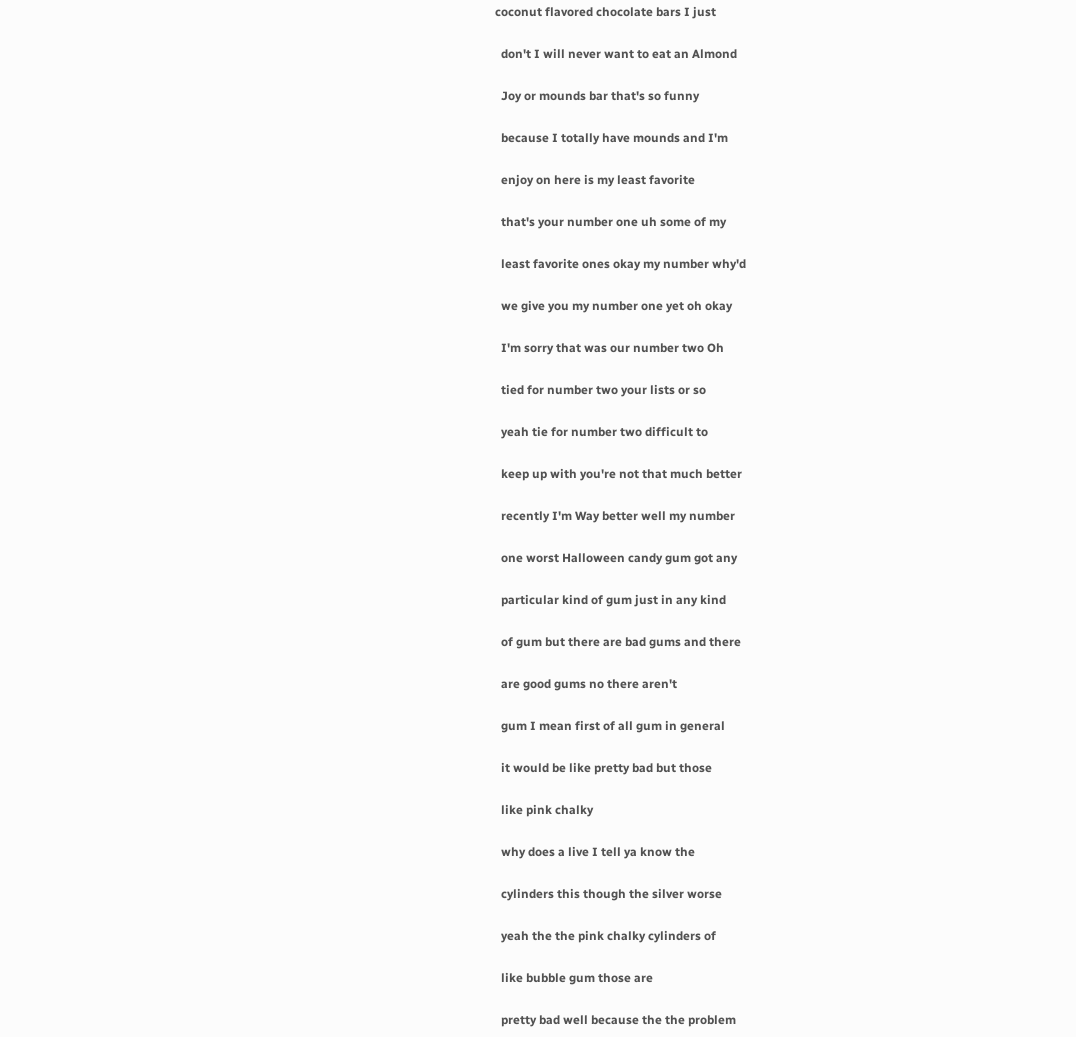coconut flavored chocolate bars I just

  don't I will never want to eat an Almond

  Joy or mounds bar that's so funny

  because I totally have mounds and I'm

  enjoy on here is my least favorite

  that's your number one uh some of my

  least favorite ones okay my number why'd

  we give you my number one yet oh okay

  I'm sorry that was our number two Oh

  tied for number two your lists or so

  yeah tie for number two difficult to

  keep up with you're not that much better

  recently I'm Way better well my number

  one worst Halloween candy gum got any

  particular kind of gum just in any kind

  of gum but there are bad gums and there

  are good gums no there aren't

  gum I mean first of all gum in general

  it would be like pretty bad but those

  like pink chalky

  why does a live I tell ya know the

  cylinders this though the silver worse

  yeah the the pink chalky cylinders of

  like bubble gum those are

  pretty bad well because the the problem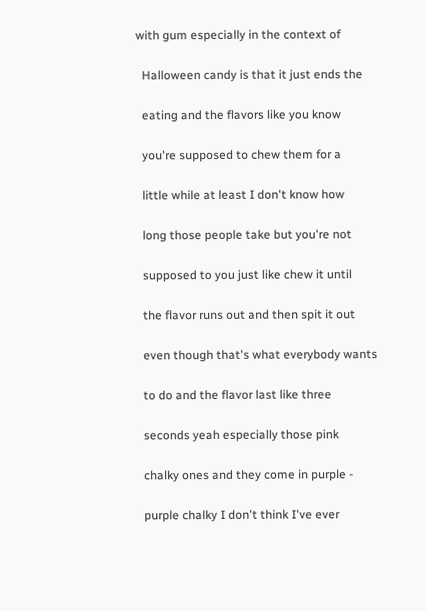with gum especially in the context of

  Halloween candy is that it just ends the

  eating and the flavors like you know

  you're supposed to chew them for a

  little while at least I don't know how

  long those people take but you're not

  supposed to you just like chew it until

  the flavor runs out and then spit it out

  even though that's what everybody wants

  to do and the flavor last like three

  seconds yeah especially those pink

  chalky ones and they come in purple -

  purple chalky I don't think I've ever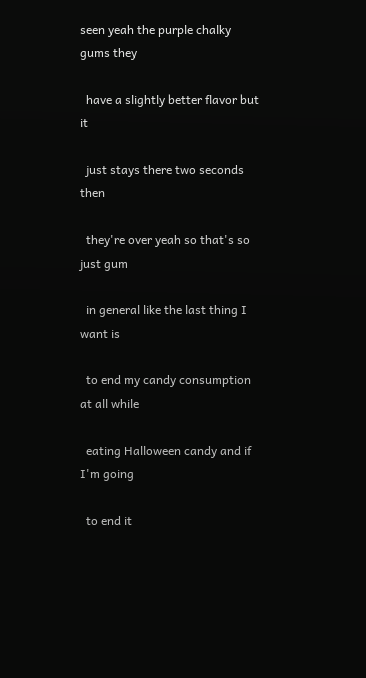seen yeah the purple chalky gums they

  have a slightly better flavor but it

  just stays there two seconds then

  they're over yeah so that's so just gum

  in general like the last thing I want is

  to end my candy consumption at all while

  eating Halloween candy and if I'm going

  to end it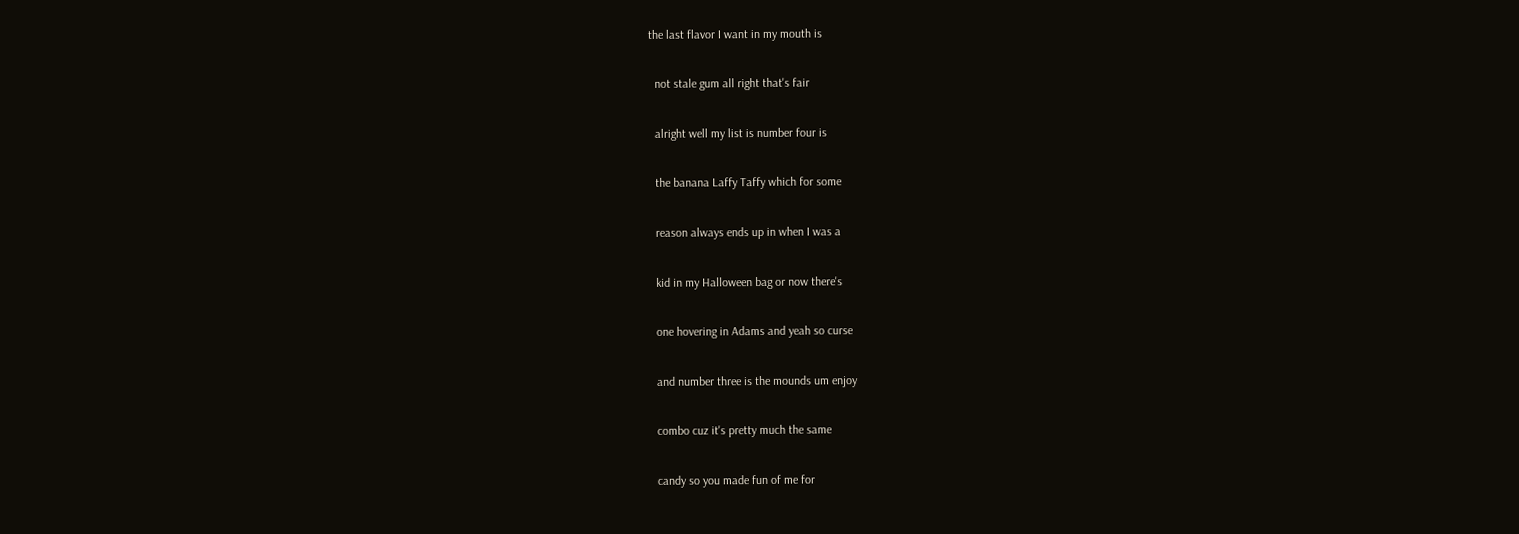the last flavor I want in my mouth is

  not stale gum all right that's fair

  alright well my list is number four is

  the banana Laffy Taffy which for some

  reason always ends up in when I was a

  kid in my Halloween bag or now there's

  one hovering in Adams and yeah so curse

  and number three is the mounds um enjoy

  combo cuz it's pretty much the same

  candy so you made fun of me for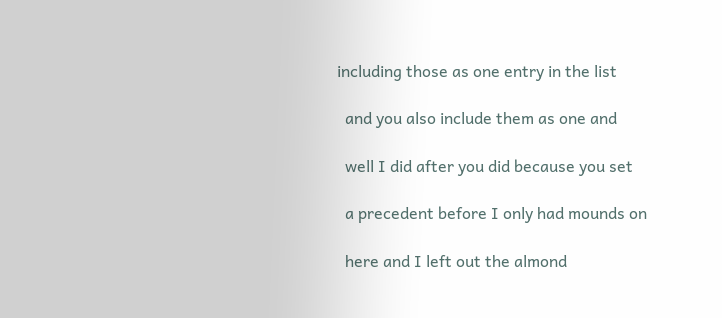including those as one entry in the list

  and you also include them as one and

  well I did after you did because you set

  a precedent before I only had mounds on

  here and I left out the almond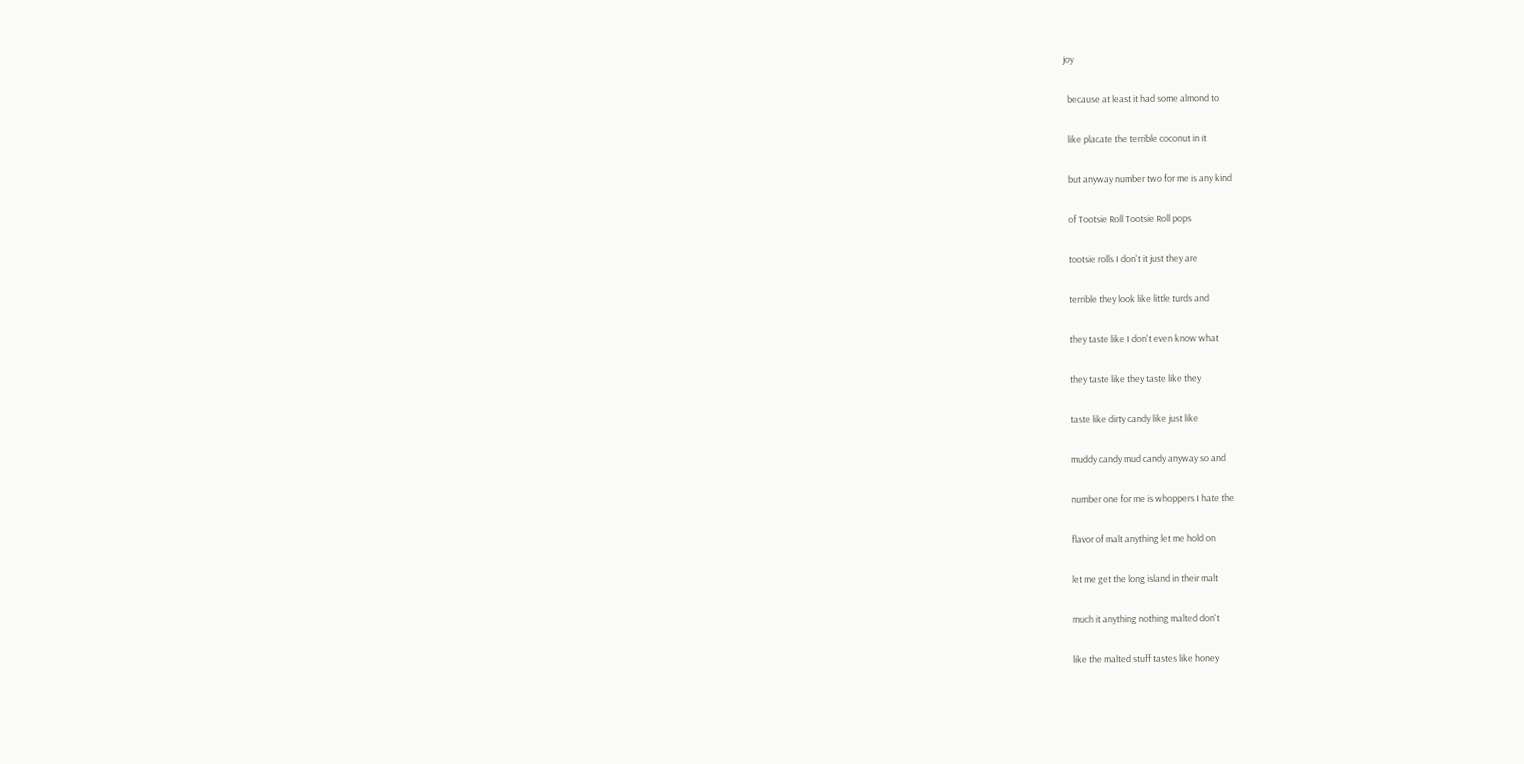joy

  because at least it had some almond to

  like placate the terrible coconut in it

  but anyway number two for me is any kind

  of Tootsie Roll Tootsie Roll pops

  tootsie rolls I don't it just they are

  terrible they look like little turds and

  they taste like I don't even know what

  they taste like they taste like they

  taste like dirty candy like just like

  muddy candy mud candy anyway so and

  number one for me is whoppers I hate the

  flavor of malt anything let me hold on

  let me get the long island in their malt

  much it anything nothing malted don't

  like the malted stuff tastes like honey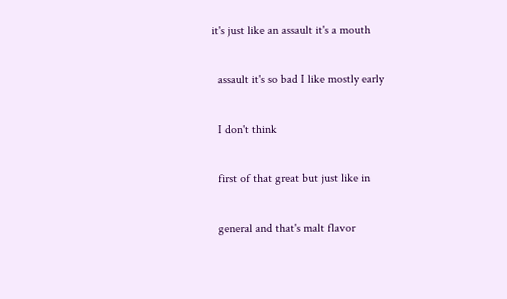it's just like an assault it's a mouth

  assault it's so bad I like mostly early

  I don't think

  first of that great but just like in

  general and that's malt flavor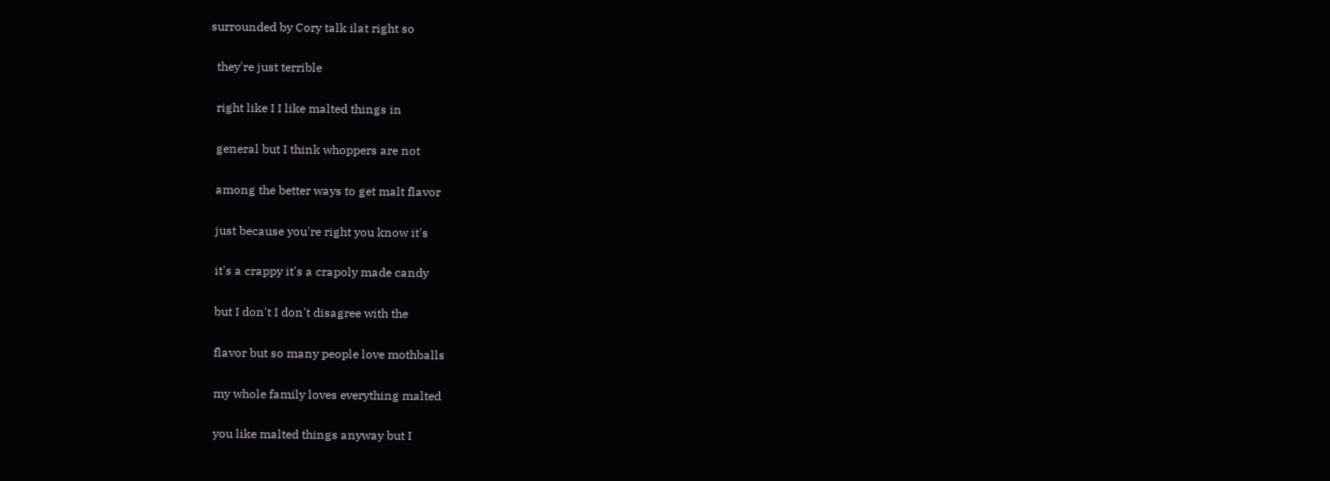surrounded by Cory talk ilat right so

  they're just terrible

  right like I I like malted things in

  general but I think whoppers are not

  among the better ways to get malt flavor

  just because you're right you know it's

  it's a crappy it's a crapoly made candy

  but I don't I don't disagree with the

  flavor but so many people love mothballs

  my whole family loves everything malted

  you like malted things anyway but I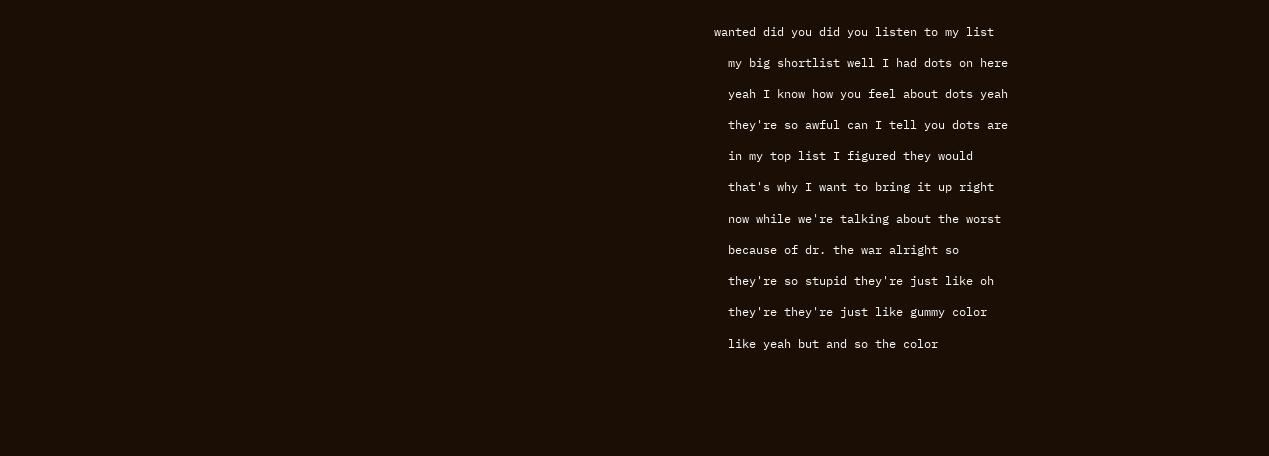wanted did you did you listen to my list

  my big shortlist well I had dots on here

  yeah I know how you feel about dots yeah

  they're so awful can I tell you dots are

  in my top list I figured they would

  that's why I want to bring it up right

  now while we're talking about the worst

  because of dr. the war alright so

  they're so stupid they're just like oh

  they're they're just like gummy color

  like yeah but and so the color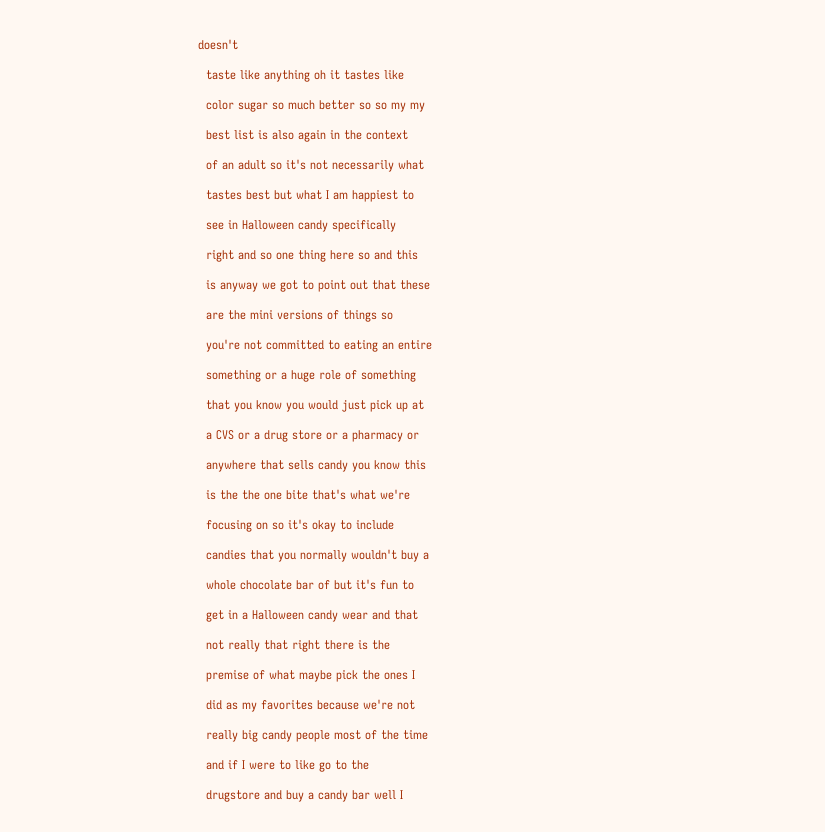doesn't

  taste like anything oh it tastes like

  color sugar so much better so so my my

  best list is also again in the context

  of an adult so it's not necessarily what

  tastes best but what I am happiest to

  see in Halloween candy specifically

  right and so one thing here so and this

  is anyway we got to point out that these

  are the mini versions of things so

  you're not committed to eating an entire

  something or a huge role of something

  that you know you would just pick up at

  a CVS or a drug store or a pharmacy or

  anywhere that sells candy you know this

  is the the one bite that's what we're

  focusing on so it's okay to include

  candies that you normally wouldn't buy a

  whole chocolate bar of but it's fun to

  get in a Halloween candy wear and that

  not really that right there is the

  premise of what maybe pick the ones I

  did as my favorites because we're not

  really big candy people most of the time

  and if I were to like go to the

  drugstore and buy a candy bar well I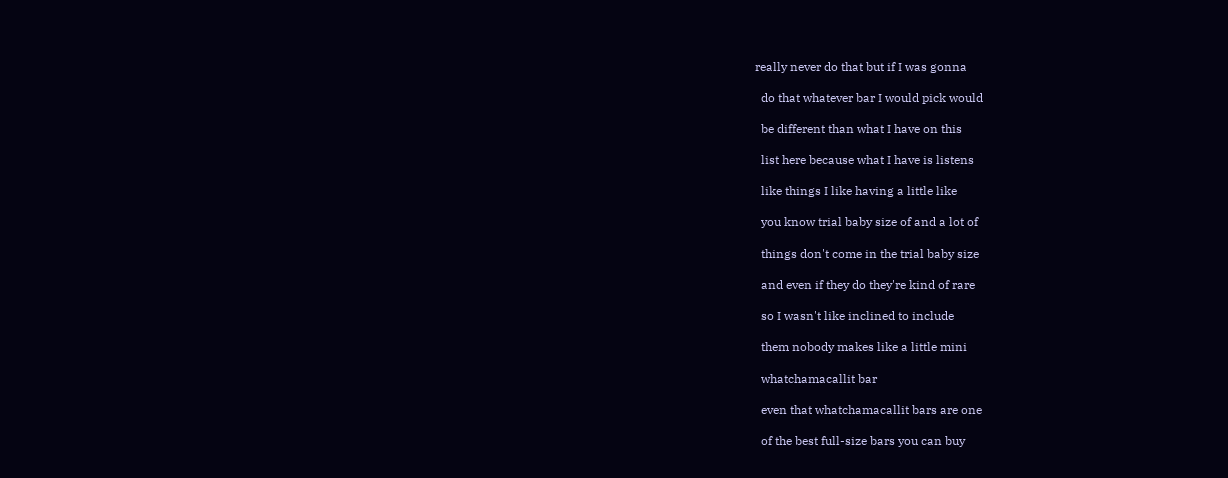really never do that but if I was gonna

  do that whatever bar I would pick would

  be different than what I have on this

  list here because what I have is listens

  like things I like having a little like

  you know trial baby size of and a lot of

  things don't come in the trial baby size

  and even if they do they're kind of rare

  so I wasn't like inclined to include

  them nobody makes like a little mini

  whatchamacallit bar

  even that whatchamacallit bars are one

  of the best full-size bars you can buy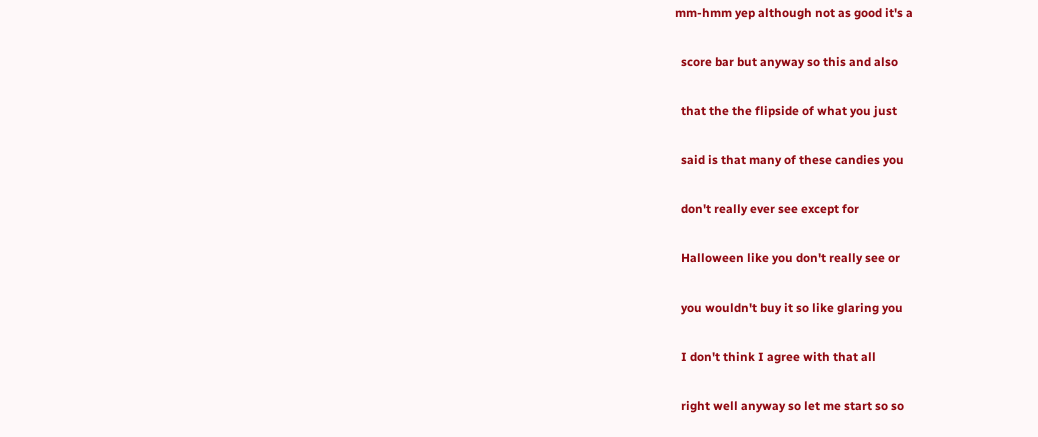mm-hmm yep although not as good it's a

  score bar but anyway so this and also

  that the the flipside of what you just

  said is that many of these candies you

  don't really ever see except for

  Halloween like you don't really see or

  you wouldn't buy it so like glaring you

  I don't think I agree with that all

  right well anyway so let me start so so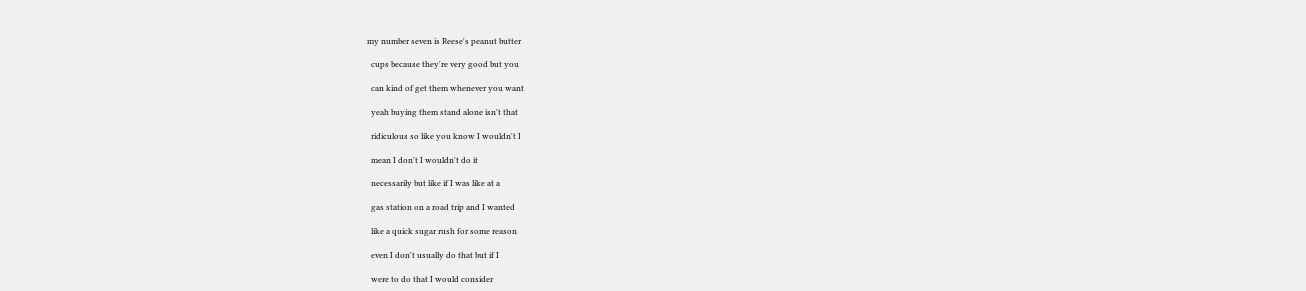my number seven is Reese's peanut butter

  cups because they're very good but you

  can kind of get them whenever you want

  yeah buying them stand alone isn't that

  ridiculous so like you know I wouldn't I

  mean I don't I wouldn't do it

  necessarily but like if I was like at a

  gas station on a road trip and I wanted

  like a quick sugar rush for some reason

  even I don't usually do that but if I

  were to do that I would consider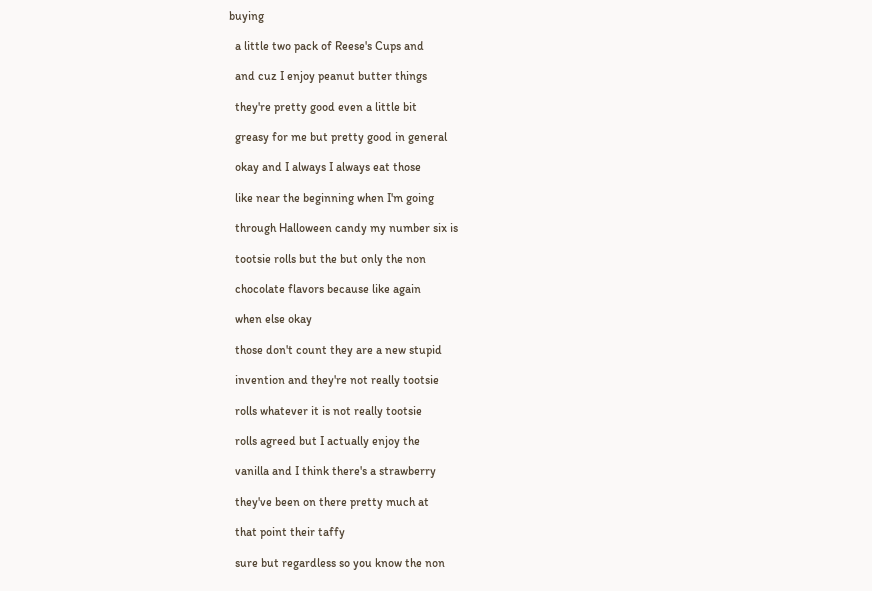buying

  a little two pack of Reese's Cups and

  and cuz I enjoy peanut butter things

  they're pretty good even a little bit

  greasy for me but pretty good in general

  okay and I always I always eat those

  like near the beginning when I'm going

  through Halloween candy my number six is

  tootsie rolls but the but only the non

  chocolate flavors because like again

  when else okay

  those don't count they are a new stupid

  invention and they're not really tootsie

  rolls whatever it is not really tootsie

  rolls agreed but I actually enjoy the

  vanilla and I think there's a strawberry

  they've been on there pretty much at

  that point their taffy

  sure but regardless so you know the non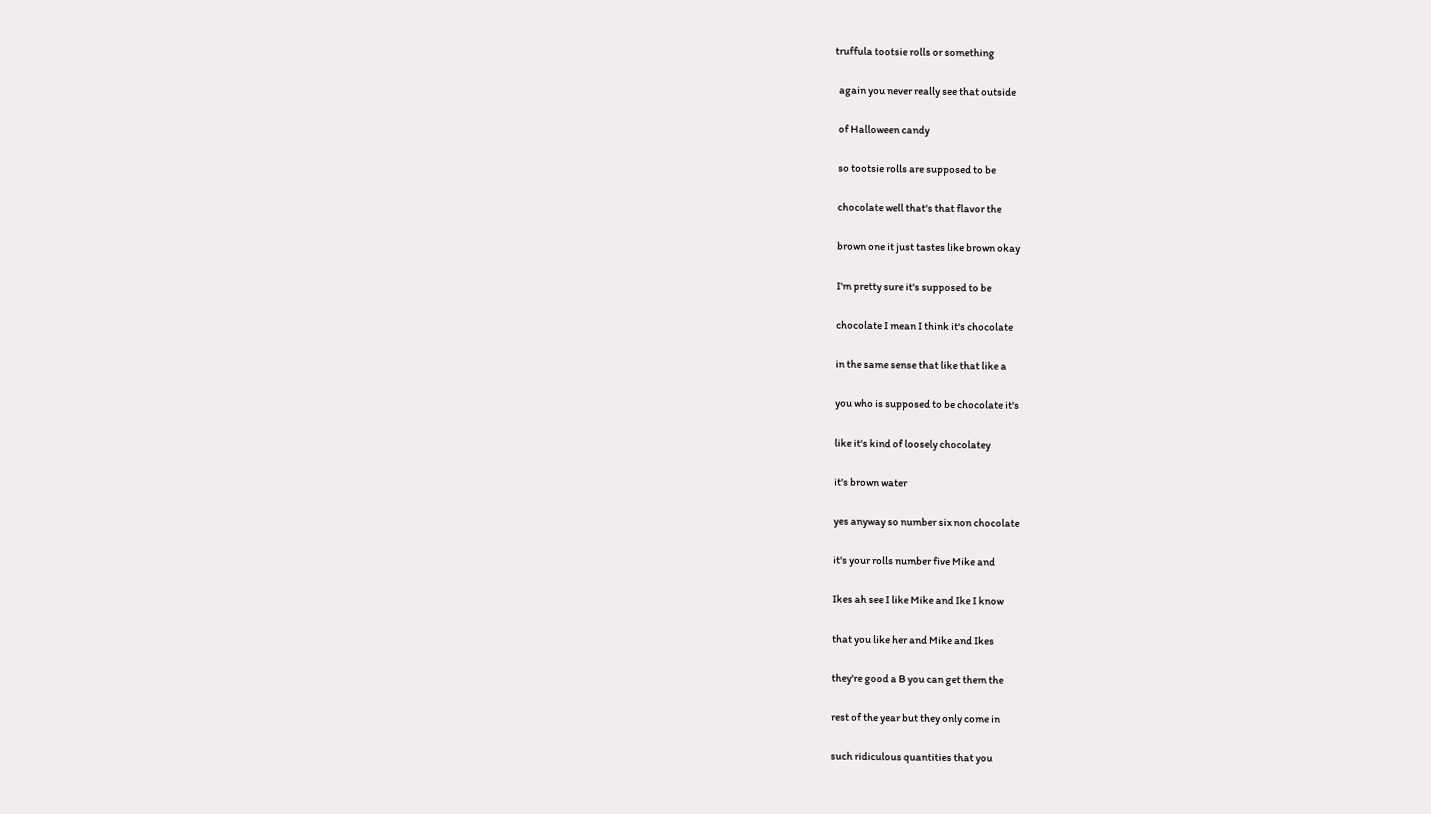truffula tootsie rolls or something

  again you never really see that outside

  of Halloween candy

  so tootsie rolls are supposed to be

  chocolate well that's that flavor the

  brown one it just tastes like brown okay

  I'm pretty sure it's supposed to be

  chocolate I mean I think it's chocolate

  in the same sense that like that like a

  you who is supposed to be chocolate it's

  like it's kind of loosely chocolatey

  it's brown water

  yes anyway so number six non chocolate

  it's your rolls number five Mike and

  Ikes ah see I like Mike and Ike I know

  that you like her and Mike and Ikes

  they're good a B you can get them the

  rest of the year but they only come in

  such ridiculous quantities that you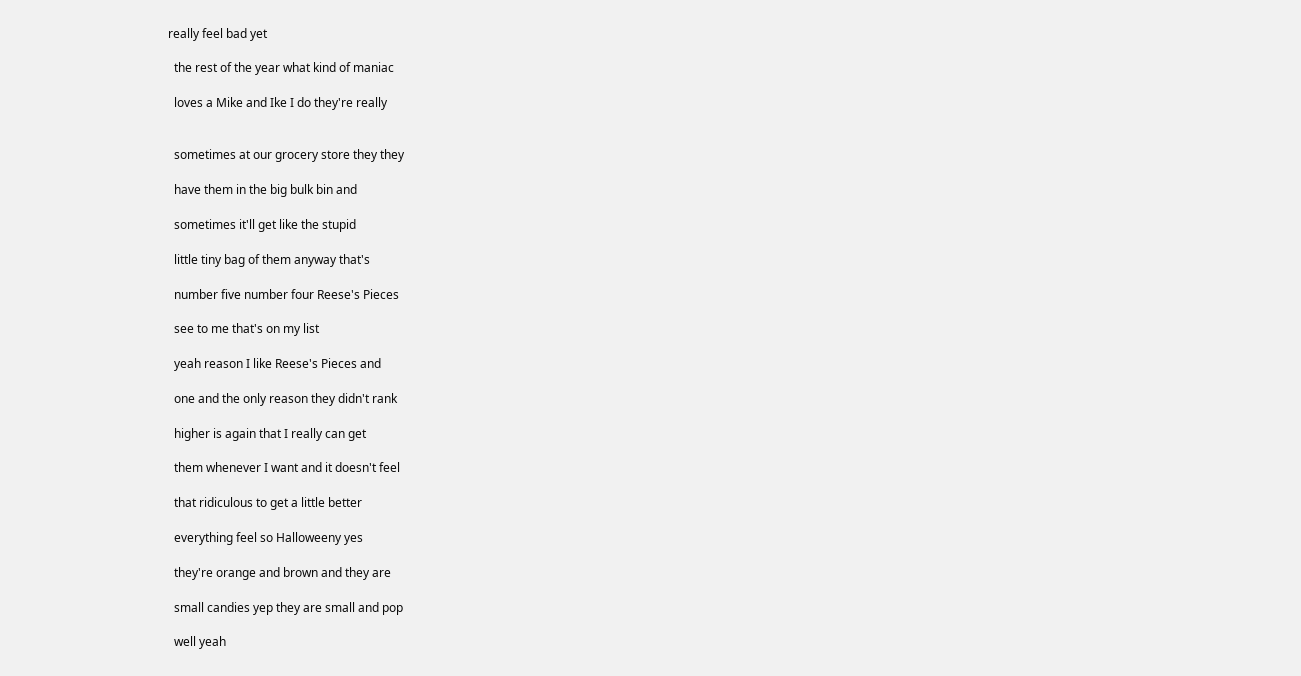really feel bad yet

  the rest of the year what kind of maniac

  loves a Mike and Ike I do they're really


  sometimes at our grocery store they they

  have them in the big bulk bin and

  sometimes it'll get like the stupid

  little tiny bag of them anyway that's

  number five number four Reese's Pieces

  see to me that's on my list

  yeah reason I like Reese's Pieces and

  one and the only reason they didn't rank

  higher is again that I really can get

  them whenever I want and it doesn't feel

  that ridiculous to get a little better

  everything feel so Halloweeny yes

  they're orange and brown and they are

  small candies yep they are small and pop

  well yeah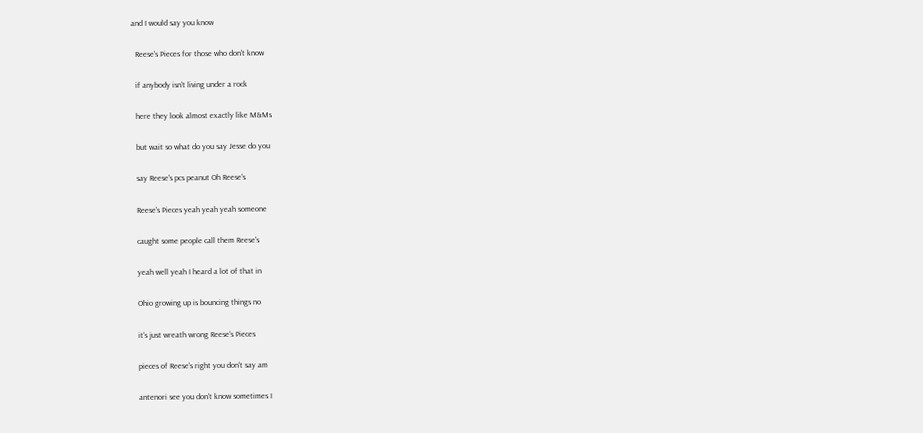and I would say you know

  Reese's Pieces for those who don't know

  if anybody isn't living under a rock

  here they look almost exactly like M&Ms

  but wait so what do you say Jesse do you

  say Reese's pcs peanut Oh Reese's

  Reese's Pieces yeah yeah yeah someone

  caught some people call them Reese's

  yeah well yeah I heard a lot of that in

  Ohio growing up is bouncing things no

  it's just wreath wrong Reese's Pieces

  pieces of Reese's right you don't say am

  antenori see you don't know sometimes I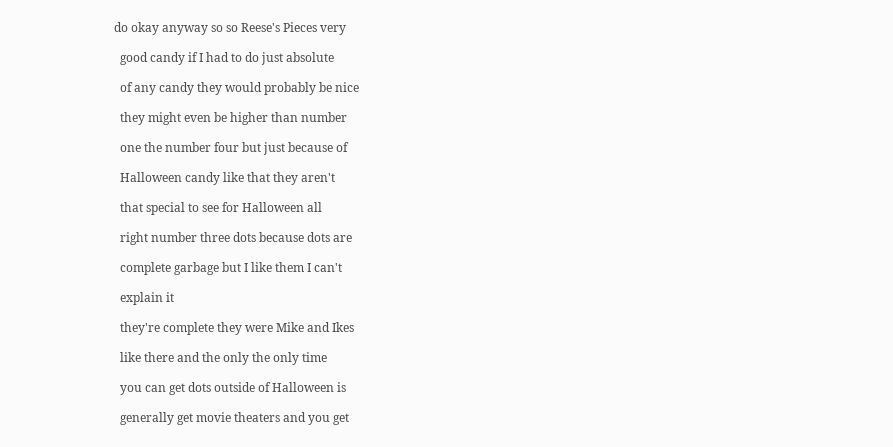do okay anyway so so Reese's Pieces very

  good candy if I had to do just absolute

  of any candy they would probably be nice

  they might even be higher than number

  one the number four but just because of

  Halloween candy like that they aren't

  that special to see for Halloween all

  right number three dots because dots are

  complete garbage but I like them I can't

  explain it

  they're complete they were Mike and Ikes

  like there and the only the only time

  you can get dots outside of Halloween is

  generally get movie theaters and you get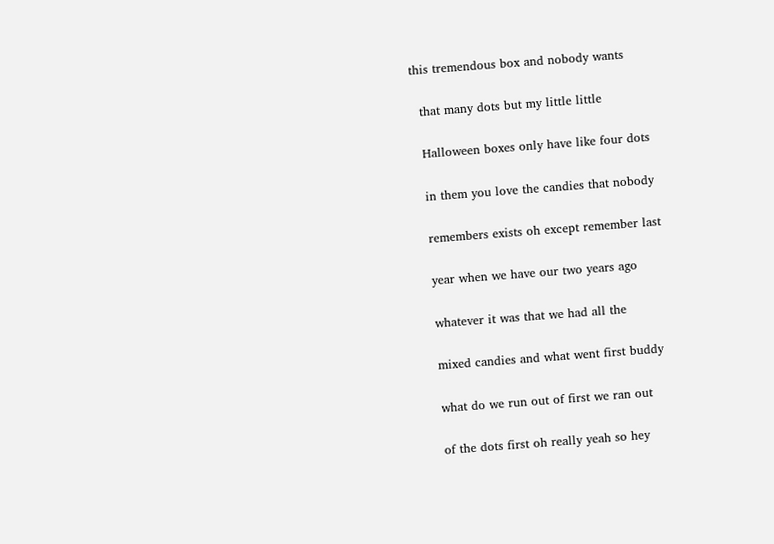this tremendous box and nobody wants

  that many dots but my little little

  Halloween boxes only have like four dots

  in them you love the candies that nobody

  remembers exists oh except remember last

  year when we have our two years ago

  whatever it was that we had all the

  mixed candies and what went first buddy

  what do we run out of first we ran out

  of the dots first oh really yeah so hey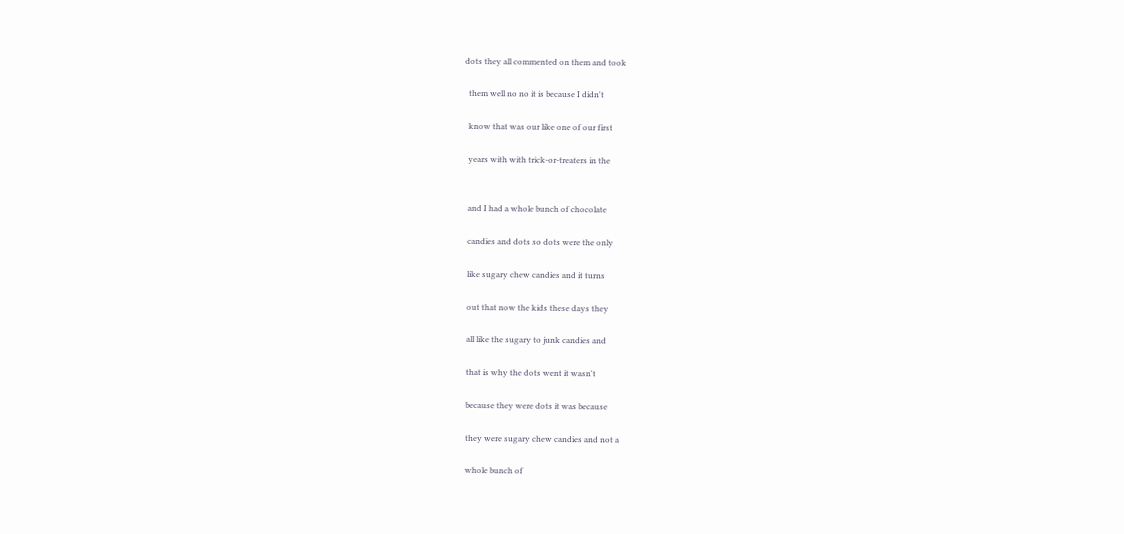dots they all commented on them and took

  them well no no it is because I didn't

  know that was our like one of our first

  years with with trick-or-treaters in the


  and I had a whole bunch of chocolate

  candies and dots so dots were the only

  like sugary chew candies and it turns

  out that now the kids these days they

  all like the sugary to junk candies and

  that is why the dots went it wasn't

  because they were dots it was because

  they were sugary chew candies and not a

  whole bunch of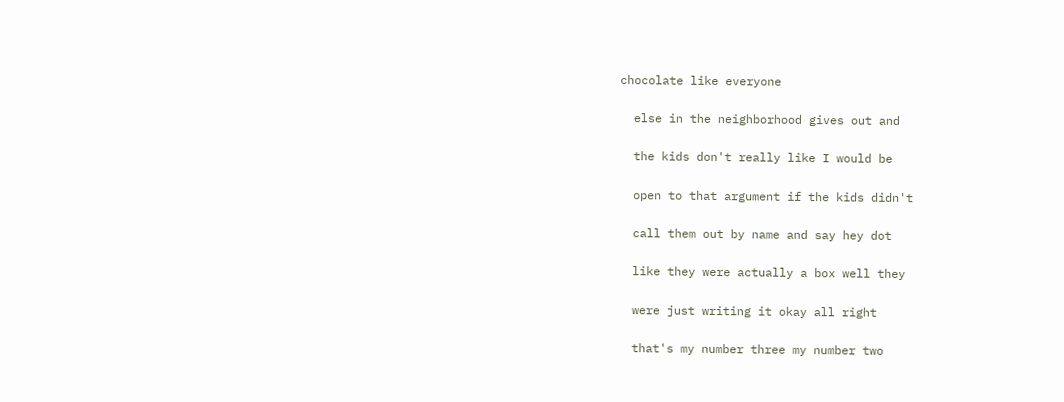chocolate like everyone

  else in the neighborhood gives out and

  the kids don't really like I would be

  open to that argument if the kids didn't

  call them out by name and say hey dot

  like they were actually a box well they

  were just writing it okay all right

  that's my number three my number two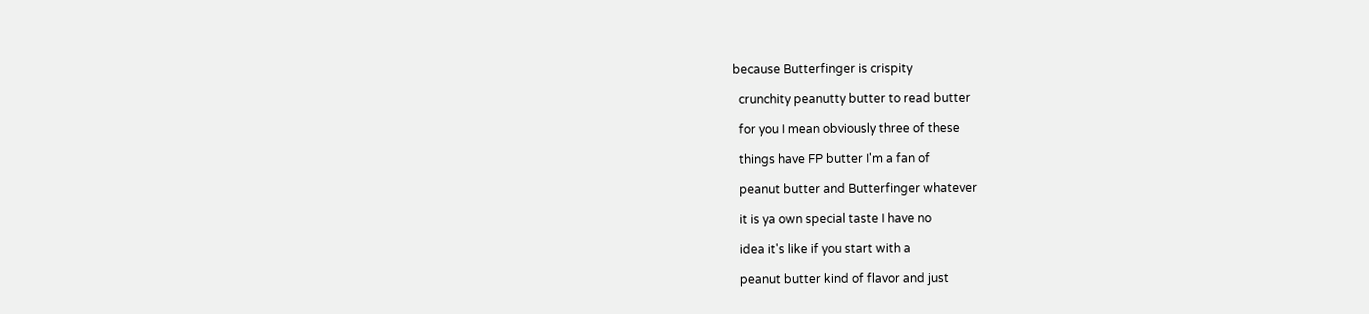because Butterfinger is crispity

  crunchity peanutty butter to read butter

  for you I mean obviously three of these

  things have FP butter I'm a fan of

  peanut butter and Butterfinger whatever

  it is ya own special taste I have no

  idea it's like if you start with a

  peanut butter kind of flavor and just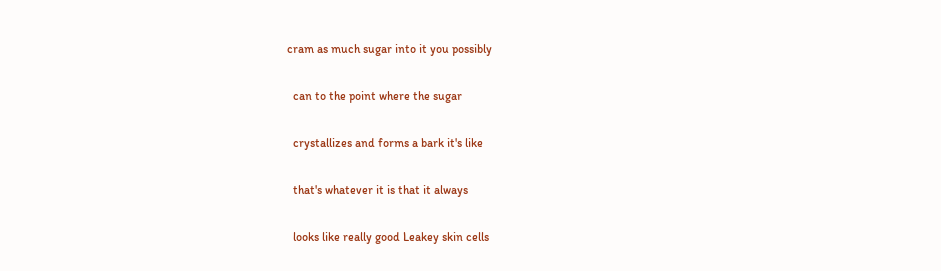cram as much sugar into it you possibly

  can to the point where the sugar

  crystallizes and forms a bark it's like

  that's whatever it is that it always

  looks like really good Leakey skin cells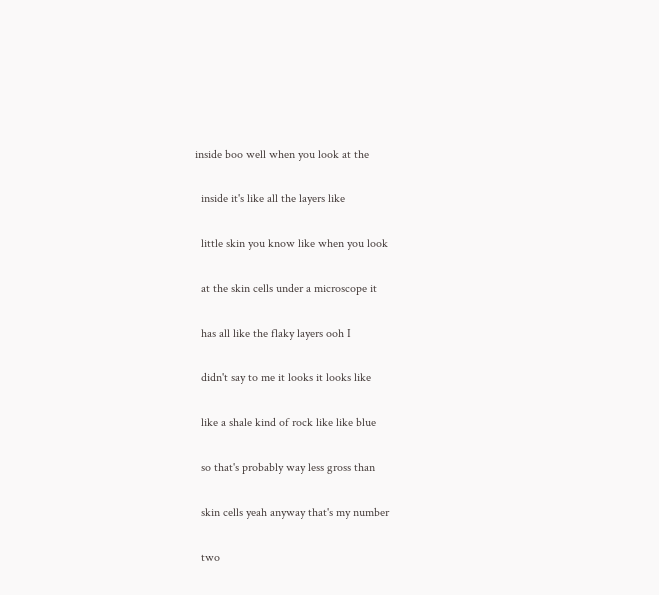inside boo well when you look at the

  inside it's like all the layers like

  little skin you know like when you look

  at the skin cells under a microscope it

  has all like the flaky layers ooh I

  didn't say to me it looks it looks like

  like a shale kind of rock like like blue

  so that's probably way less gross than

  skin cells yeah anyway that's my number

  two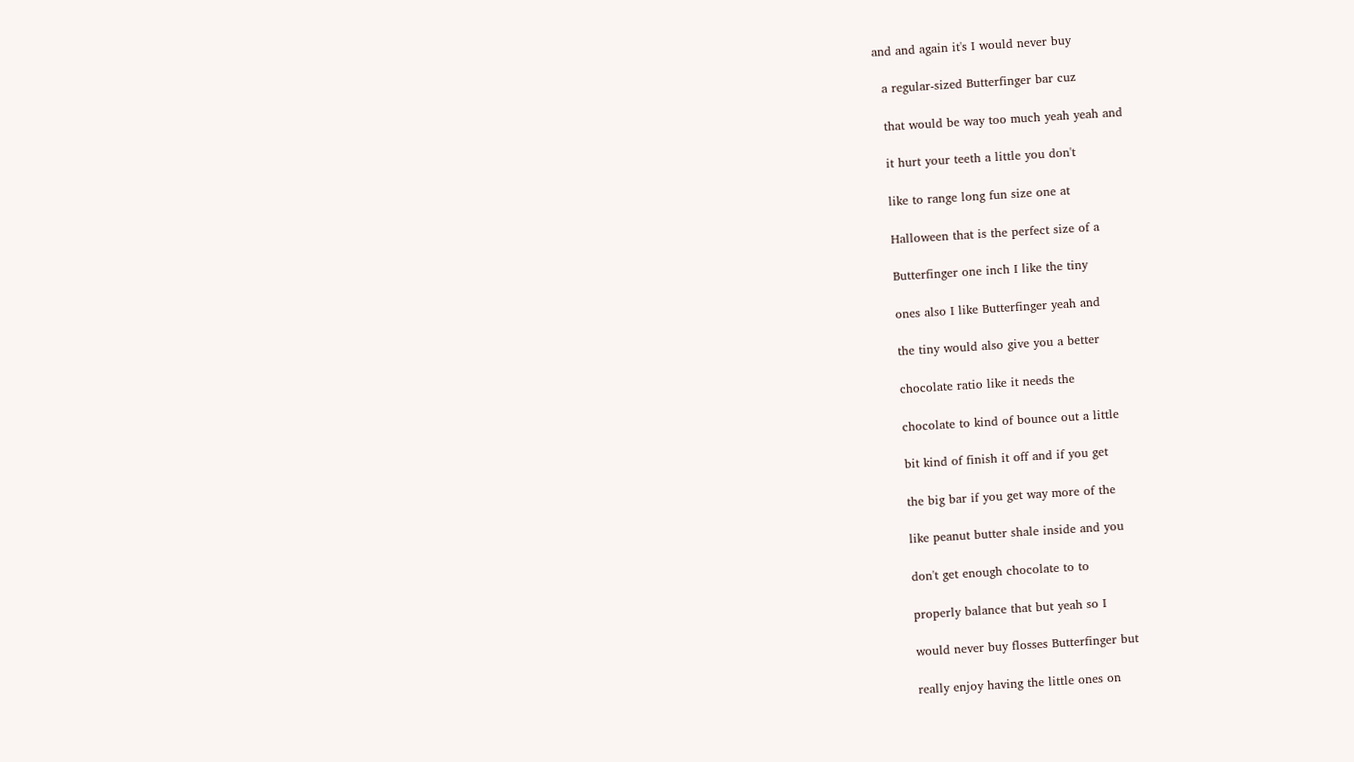and and again it's I would never buy

  a regular-sized Butterfinger bar cuz

  that would be way too much yeah yeah and

  it hurt your teeth a little you don't

  like to range long fun size one at

  Halloween that is the perfect size of a

  Butterfinger one inch I like the tiny

  ones also I like Butterfinger yeah and

  the tiny would also give you a better

  chocolate ratio like it needs the

  chocolate to kind of bounce out a little

  bit kind of finish it off and if you get

  the big bar if you get way more of the

  like peanut butter shale inside and you

  don't get enough chocolate to to

  properly balance that but yeah so I

  would never buy flosses Butterfinger but

  really enjoy having the little ones on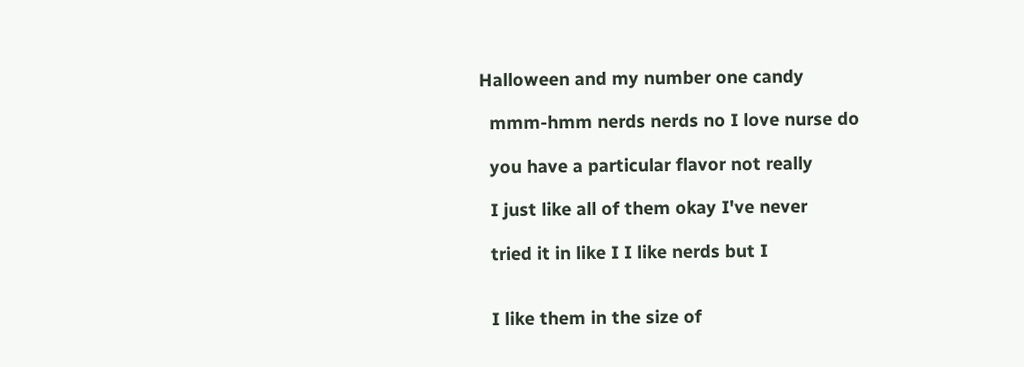Halloween and my number one candy

  mmm-hmm nerds nerds no I love nurse do

  you have a particular flavor not really

  I just like all of them okay I've never

  tried it in like I I like nerds but I


  I like them in the size of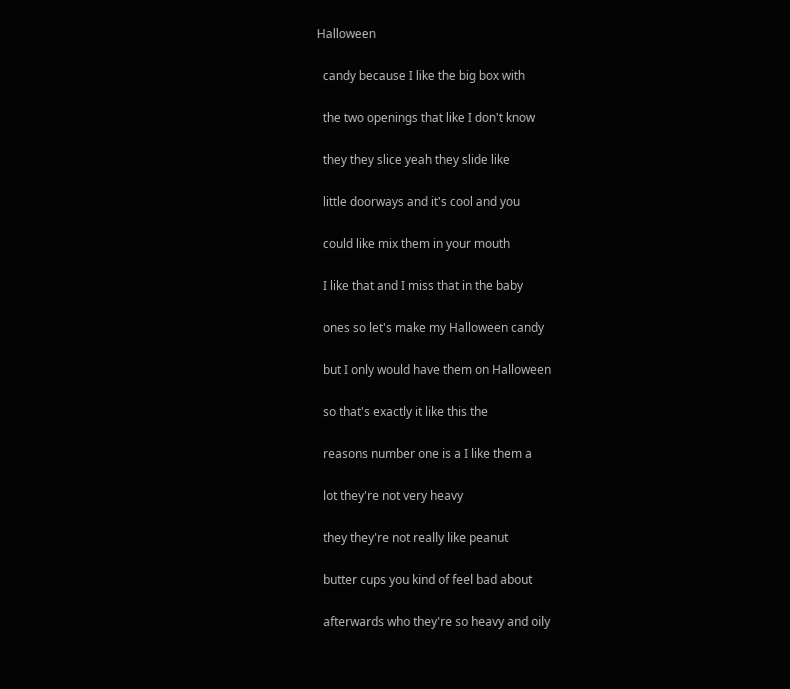Halloween

  candy because I like the big box with

  the two openings that like I don't know

  they they slice yeah they slide like

  little doorways and it's cool and you

  could like mix them in your mouth

  I like that and I miss that in the baby

  ones so let's make my Halloween candy

  but I only would have them on Halloween

  so that's exactly it like this the

  reasons number one is a I like them a

  lot they're not very heavy

  they they're not really like peanut

  butter cups you kind of feel bad about

  afterwards who they're so heavy and oily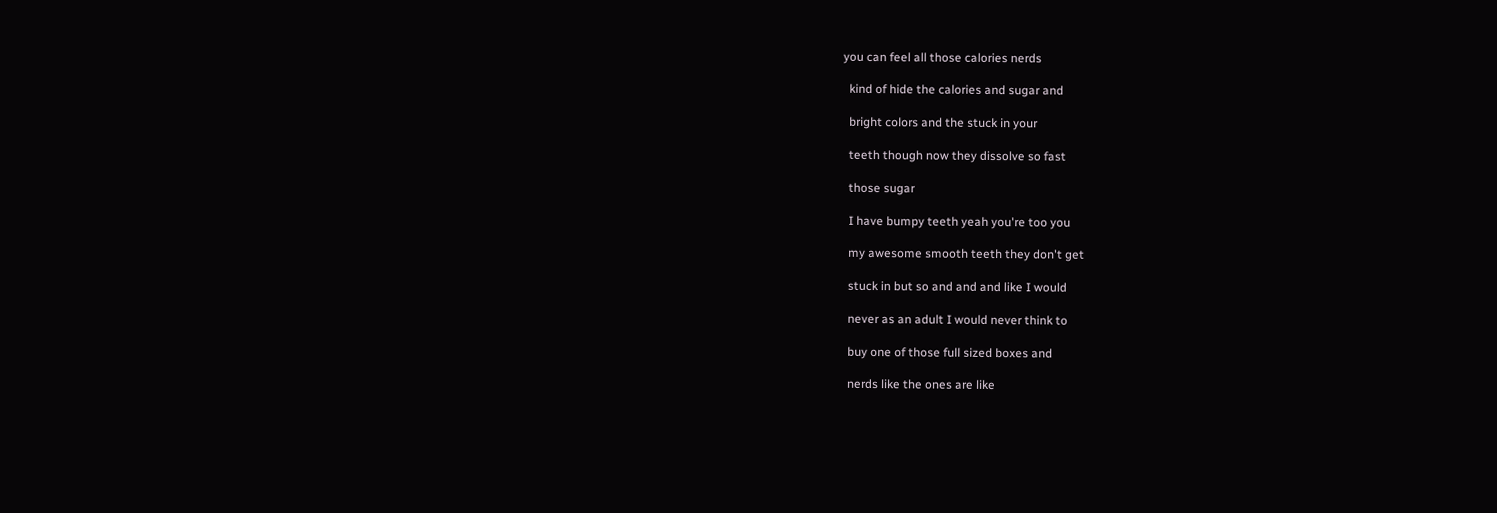you can feel all those calories nerds

  kind of hide the calories and sugar and

  bright colors and the stuck in your

  teeth though now they dissolve so fast

  those sugar

  I have bumpy teeth yeah you're too you

  my awesome smooth teeth they don't get

  stuck in but so and and and like I would

  never as an adult I would never think to

  buy one of those full sized boxes and

  nerds like the ones are like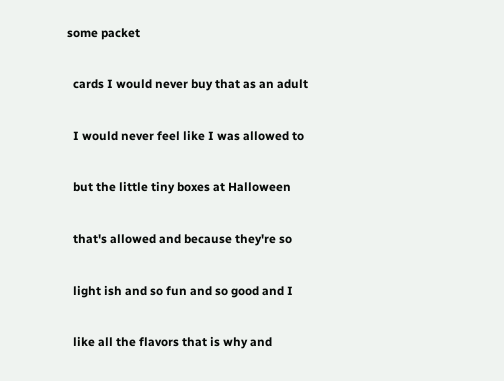some packet

  cards I would never buy that as an adult

  I would never feel like I was allowed to

  but the little tiny boxes at Halloween

  that's allowed and because they're so

  light ish and so fun and so good and I

  like all the flavors that is why and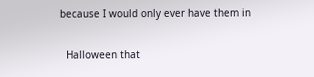because I would only ever have them in

  Halloween that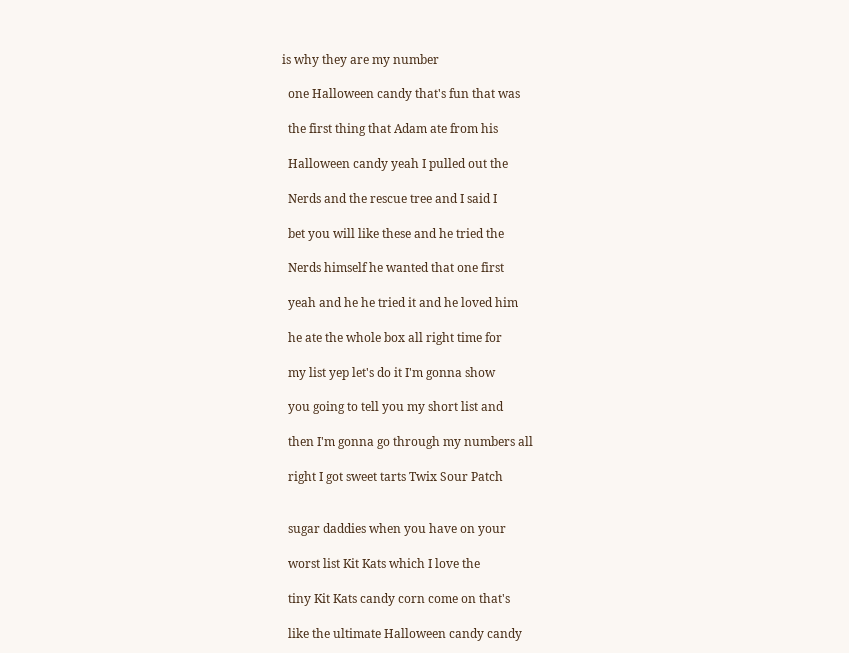is why they are my number

  one Halloween candy that's fun that was

  the first thing that Adam ate from his

  Halloween candy yeah I pulled out the

  Nerds and the rescue tree and I said I

  bet you will like these and he tried the

  Nerds himself he wanted that one first

  yeah and he he tried it and he loved him

  he ate the whole box all right time for

  my list yep let's do it I'm gonna show

  you going to tell you my short list and

  then I'm gonna go through my numbers all

  right I got sweet tarts Twix Sour Patch


  sugar daddies when you have on your

  worst list Kit Kats which I love the

  tiny Kit Kats candy corn come on that's

  like the ultimate Halloween candy candy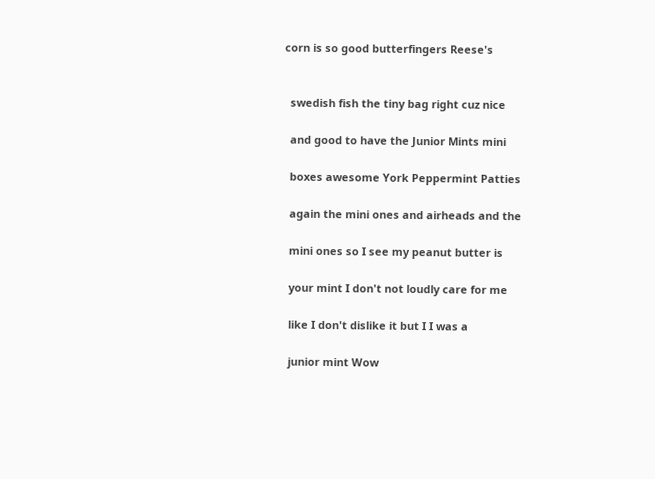corn is so good butterfingers Reese's


  swedish fish the tiny bag right cuz nice

  and good to have the Junior Mints mini

  boxes awesome York Peppermint Patties

  again the mini ones and airheads and the

  mini ones so I see my peanut butter is

  your mint I don't not loudly care for me

  like I don't dislike it but I I was a

  junior mint Wow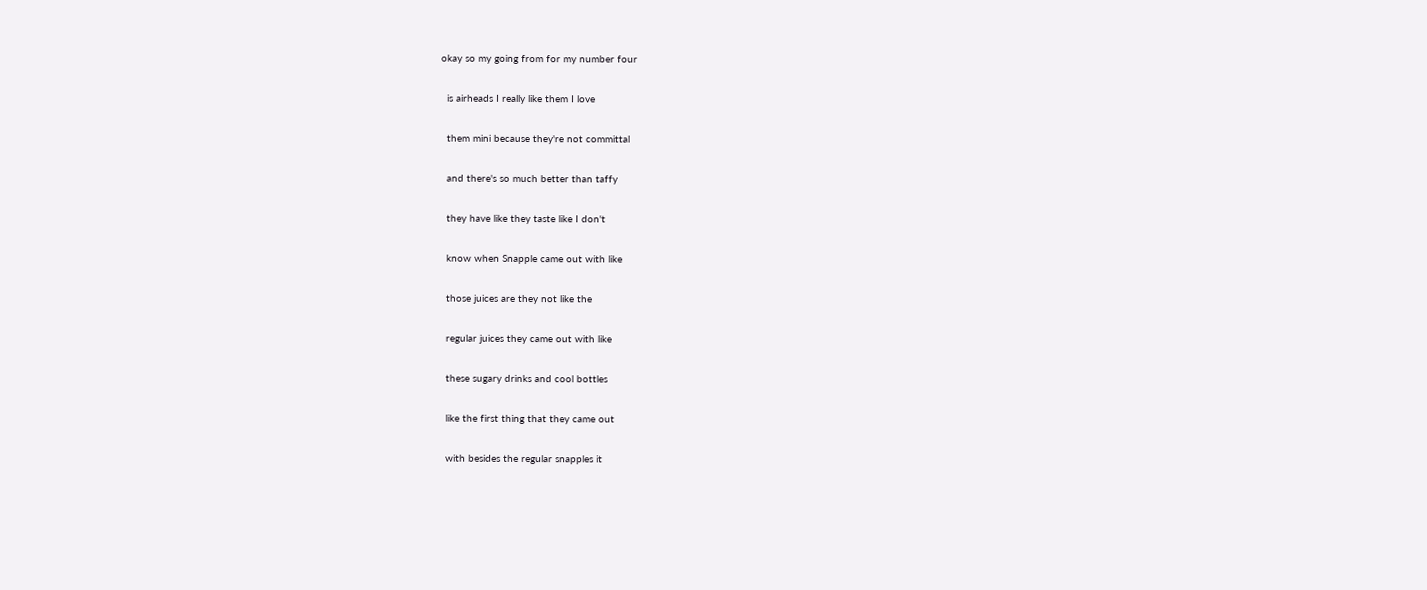okay so my going from for my number four

  is airheads I really like them I love

  them mini because they're not committal

  and there's so much better than taffy

  they have like they taste like I don't

  know when Snapple came out with like

  those juices are they not like the

  regular juices they came out with like

  these sugary drinks and cool bottles

  like the first thing that they came out

  with besides the regular snapples it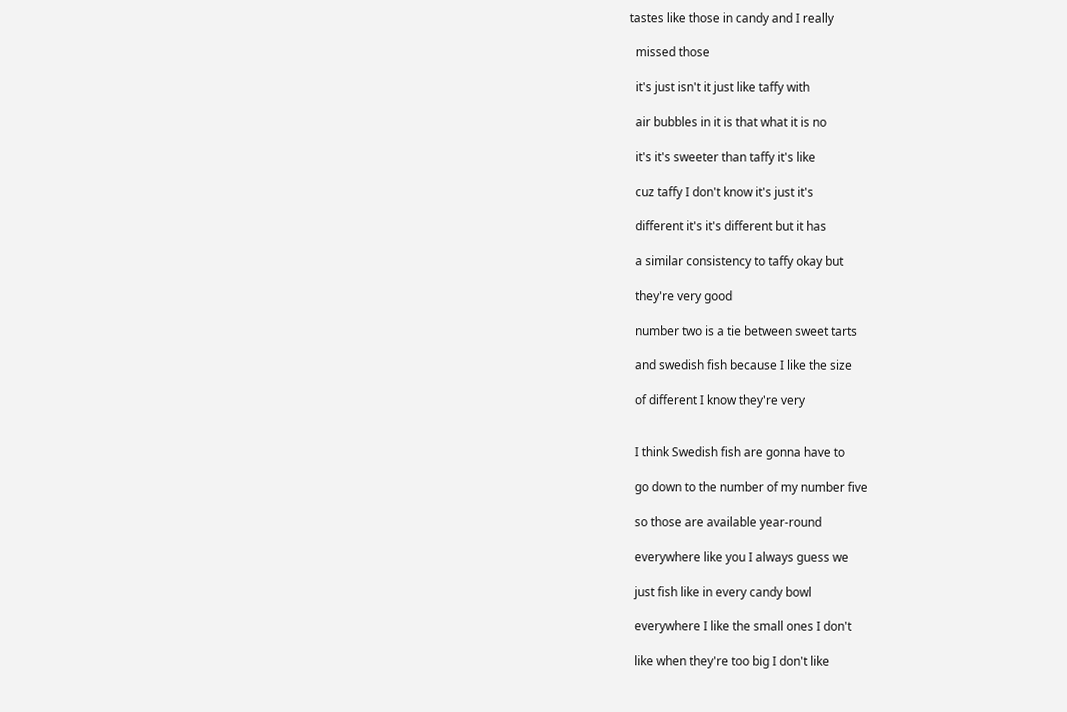tastes like those in candy and I really

  missed those

  it's just isn't it just like taffy with

  air bubbles in it is that what it is no

  it's it's sweeter than taffy it's like

  cuz taffy I don't know it's just it's

  different it's it's different but it has

  a similar consistency to taffy okay but

  they're very good

  number two is a tie between sweet tarts

  and swedish fish because I like the size

  of different I know they're very


  I think Swedish fish are gonna have to

  go down to the number of my number five

  so those are available year-round

  everywhere like you I always guess we

  just fish like in every candy bowl

  everywhere I like the small ones I don't

  like when they're too big I don't like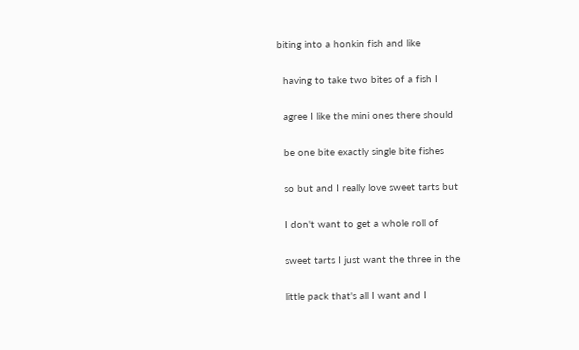biting into a honkin fish and like

  having to take two bites of a fish I

  agree I like the mini ones there should

  be one bite exactly single bite fishes

  so but and I really love sweet tarts but

  I don't want to get a whole roll of

  sweet tarts I just want the three in the

  little pack that's all I want and I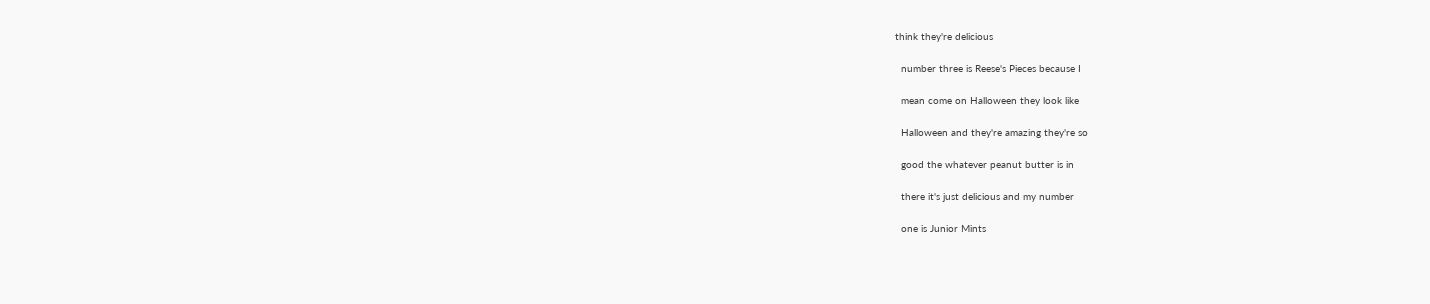think they're delicious

  number three is Reese's Pieces because I

  mean come on Halloween they look like

  Halloween and they're amazing they're so

  good the whatever peanut butter is in

  there it's just delicious and my number

  one is Junior Mints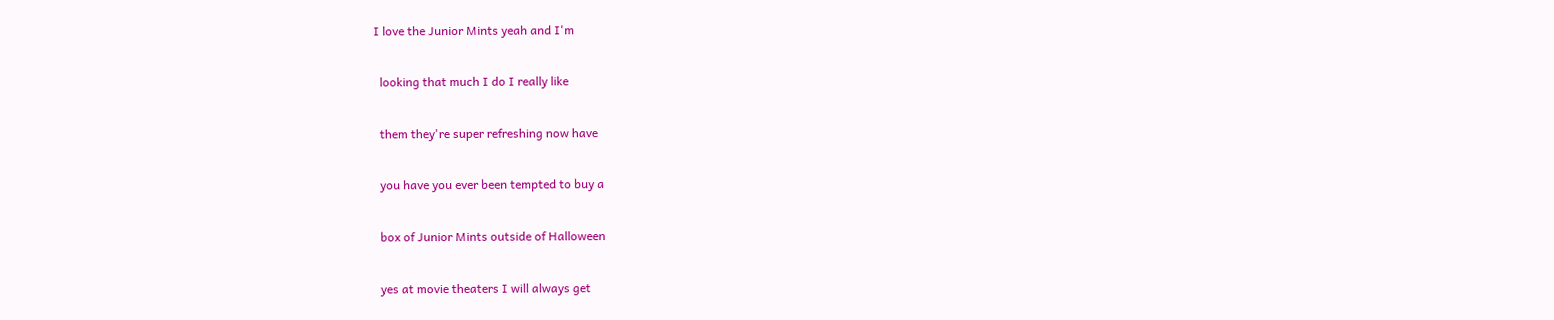I love the Junior Mints yeah and I'm

  looking that much I do I really like

  them they're super refreshing now have

  you have you ever been tempted to buy a

  box of Junior Mints outside of Halloween

  yes at movie theaters I will always get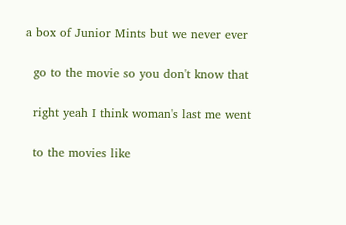a box of Junior Mints but we never ever

  go to the movie so you don't know that

  right yeah I think woman's last me went

  to the movies like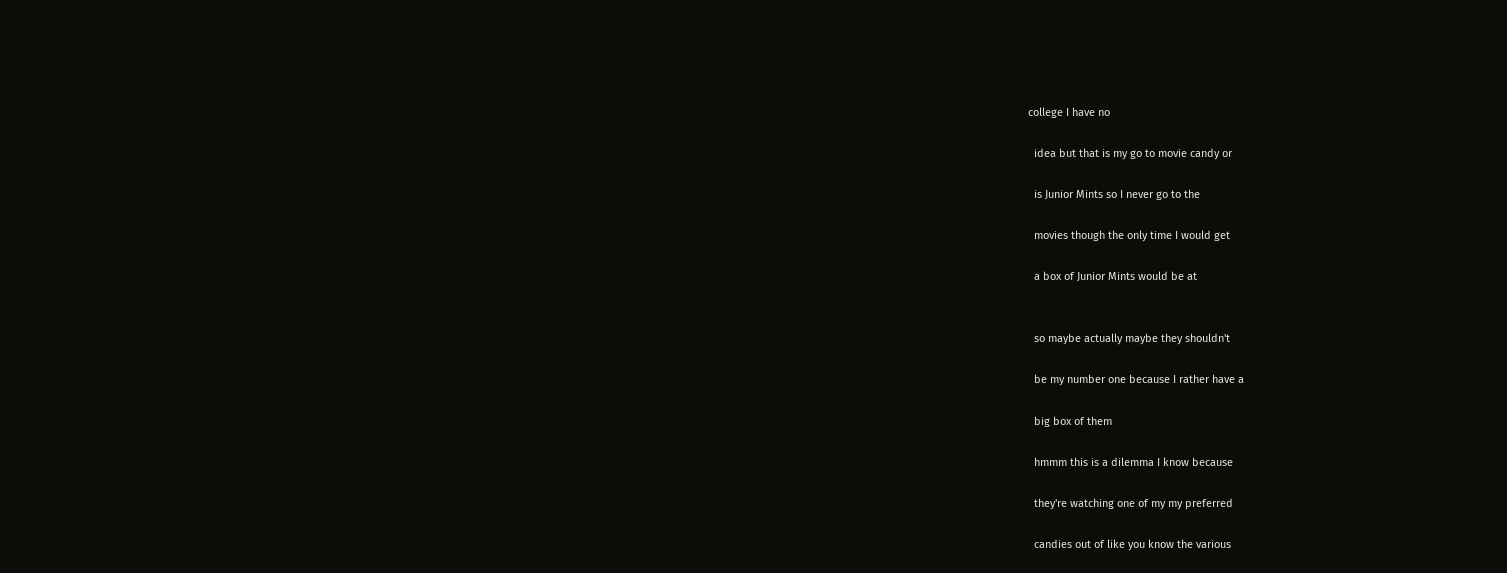college I have no

  idea but that is my go to movie candy or

  is Junior Mints so I never go to the

  movies though the only time I would get

  a box of Junior Mints would be at


  so maybe actually maybe they shouldn't

  be my number one because I rather have a

  big box of them

  hmmm this is a dilemma I know because

  they're watching one of my my preferred

  candies out of like you know the various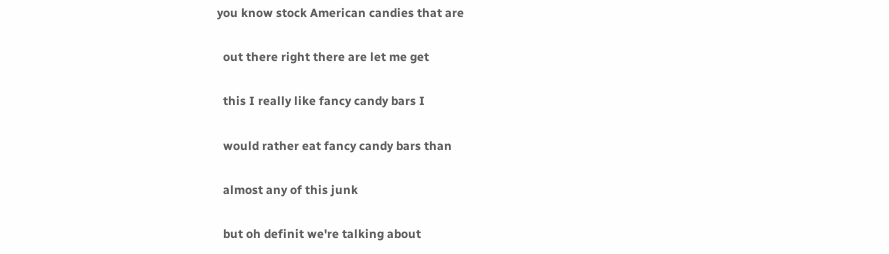you know stock American candies that are

  out there right there are let me get

  this I really like fancy candy bars I

  would rather eat fancy candy bars than

  almost any of this junk

  but oh definit we're talking about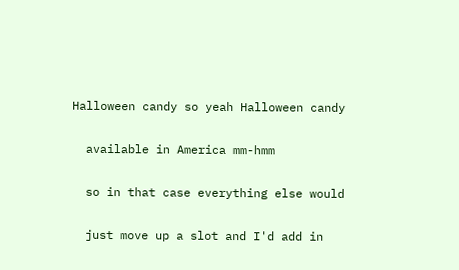Halloween candy so yeah Halloween candy

  available in America mm-hmm

  so in that case everything else would

  just move up a slot and I'd add in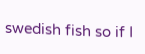swedish fish so if I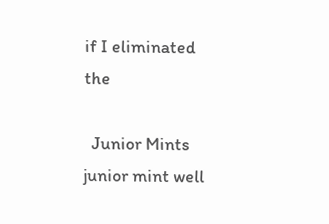if I eliminated the

  Junior Mints junior mint well